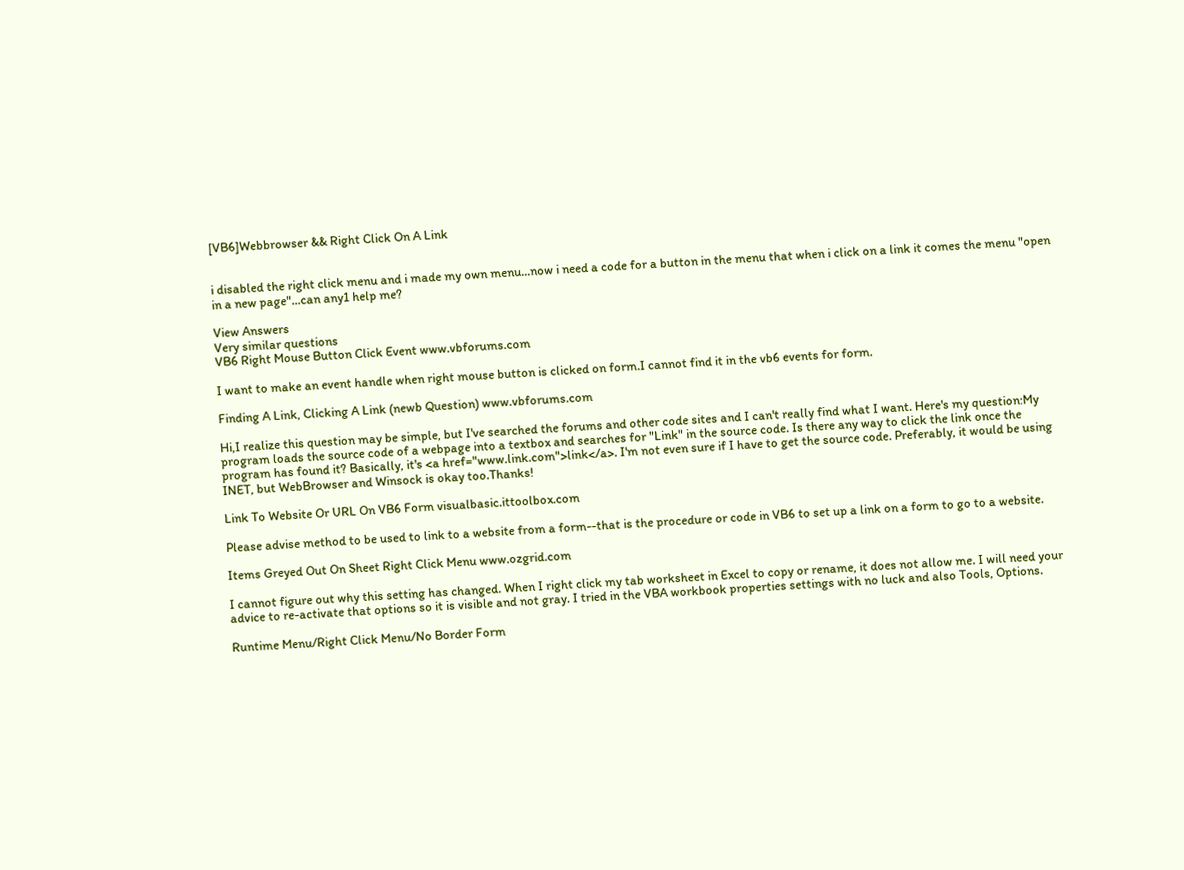[VB6]Webbrowser && Right Click On A Link


i disabled the right click menu and i made my own menu...now i need a code for a button in the menu that when i click on a link it comes the menu "open in a new page"...can any1 help me?

View Answers
Very similar questions
VB6 Right Mouse Button Click Event www.vbforums.com

I want to make an event handle when right mouse button is clicked on form.I cannot find it in the vb6 events for form.

Finding A Link, Clicking A Link (newb Question) www.vbforums.com

Hi,I realize this question may be simple, but I've searched the forums and other code sites and I can't really find what I want. Here's my question:My program loads the source code of a webpage into a textbox and searches for "Link" in the source code. Is there any way to click the link once the program has found it? Basically, it's <a href="www.link.com">link</a>. I'm not even sure if I have to get the source code. Preferably, it would be using INET, but WebBrowser and Winsock is okay too.Thanks!

Link To Website Or URL On VB6 Form visualbasic.ittoolbox.com

Please advise method to be used to link to a website from a form--that is the procedure or code in VB6 to set up a link on a form to go to a website.

Items Greyed Out On Sheet Right Click Menu www.ozgrid.com

I cannot figure out why this setting has changed. When I right click my tab worksheet in Excel to copy or rename, it does not allow me. I will need your advice to re-activate that options so it is visible and not gray. I tried in the VBA workbook properties settings with no luck and also Tools, Options.

Runtime Menu/Right Click Menu/No Border Form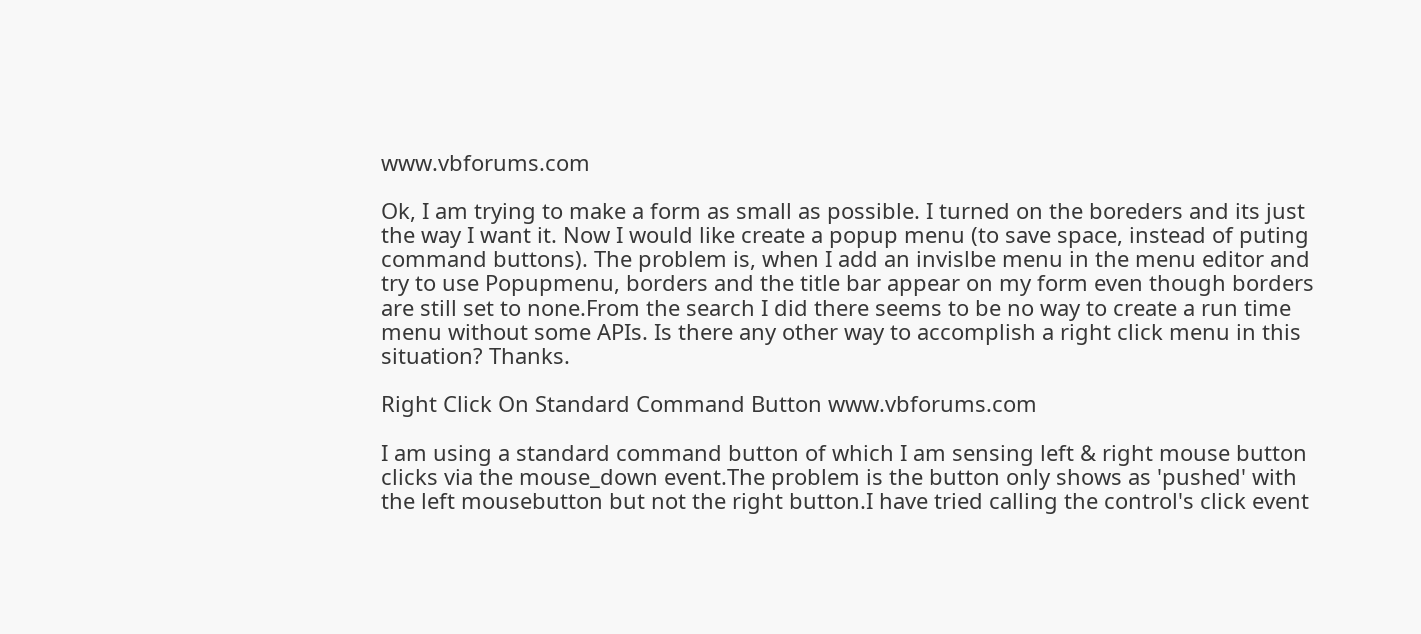www.vbforums.com

Ok, I am trying to make a form as small as possible. I turned on the boreders and its just the way I want it. Now I would like create a popup menu (to save space, instead of puting command buttons). The problem is, when I add an invislbe menu in the menu editor and try to use Popupmenu, borders and the title bar appear on my form even though borders are still set to none.From the search I did there seems to be no way to create a run time menu without some APIs. Is there any other way to accomplish a right click menu in this situation? Thanks.

Right Click On Standard Command Button www.vbforums.com

I am using a standard command button of which I am sensing left & right mouse button clicks via the mouse_down event.The problem is the button only shows as 'pushed' with the left mousebutton but not the right button.I have tried calling the control's click event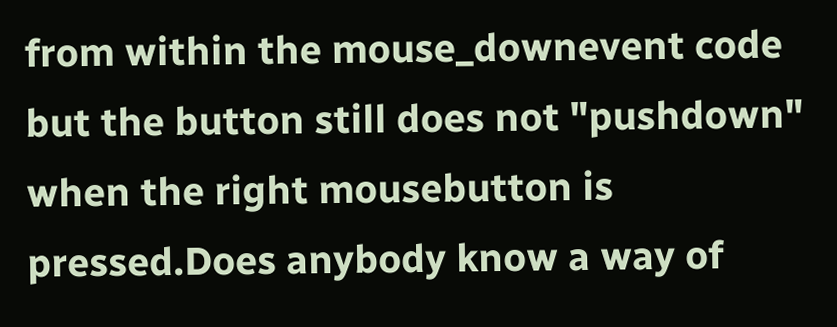from within the mouse_downevent code but the button still does not "pushdown" when the right mousebutton is pressed.Does anybody know a way of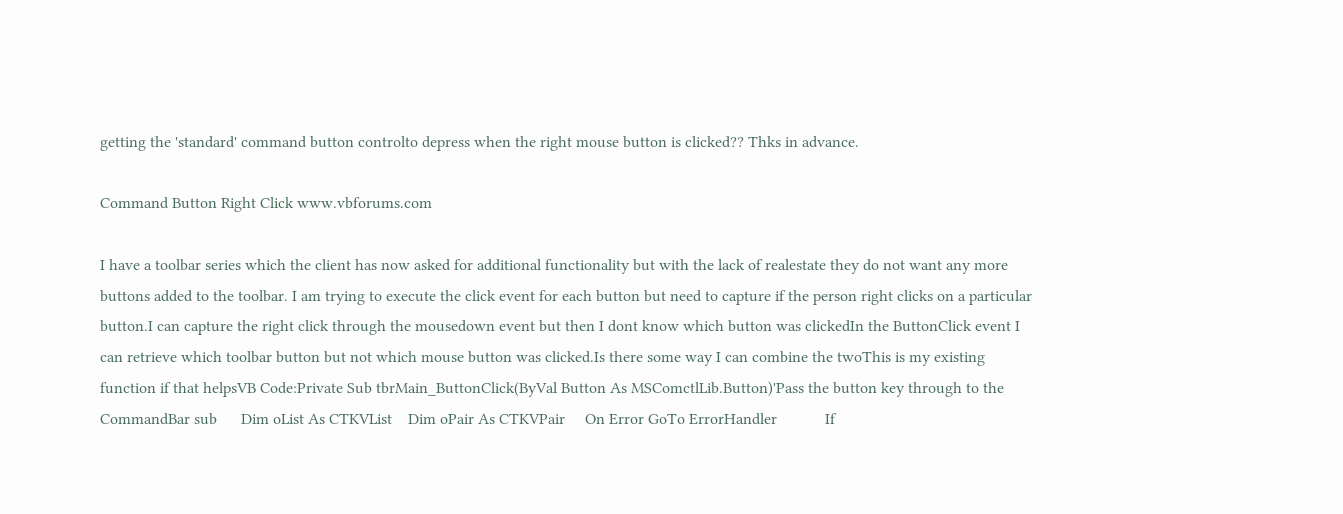getting the 'standard' command button controlto depress when the right mouse button is clicked?? Thks in advance.

Command Button Right Click www.vbforums.com

I have a toolbar series which the client has now asked for additional functionality but with the lack of realestate they do not want any more buttons added to the toolbar. I am trying to execute the click event for each button but need to capture if the person right clicks on a particular button.I can capture the right click through the mousedown event but then I dont know which button was clickedIn the ButtonClick event I can retrieve which toolbar button but not which mouse button was clicked.Is there some way I can combine the twoThis is my existing function if that helpsVB Code:Private Sub tbrMain_ButtonClick(ByVal Button As MSComctlLib.Button)'Pass the button key through to the CommandBar sub      Dim oList As CTKVList    Dim oPair As CTKVPair     On Error GoTo ErrorHandler            If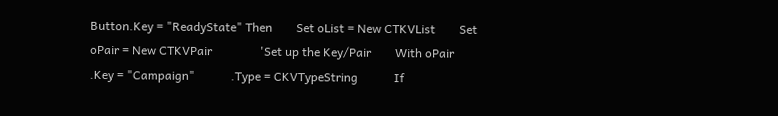Button.Key = "ReadyState" Then        Set oList = New CTKVList        Set oPair = New CTKVPair                'Set up the Key/Pair        With oPair            .Key = "Campaign"            .Type = CKVTypeString            If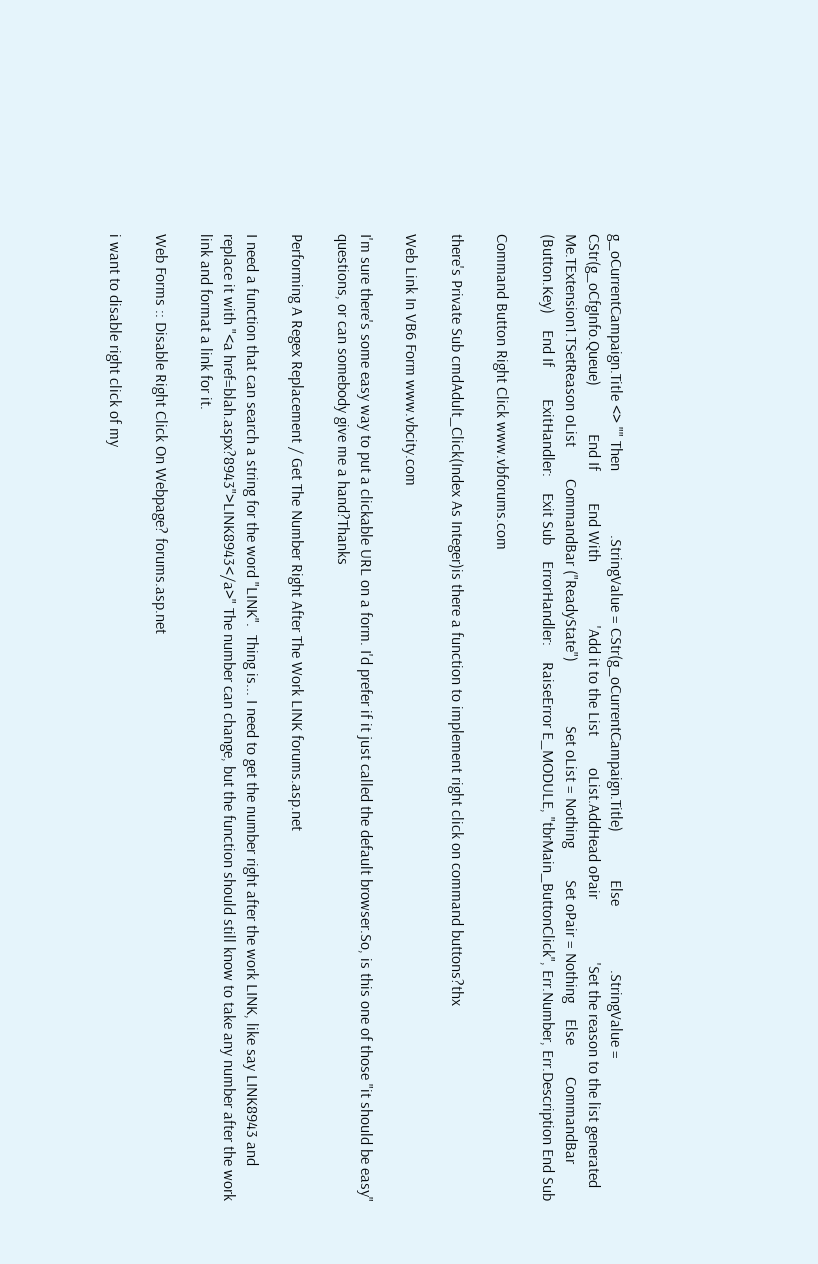g_oCurrentCampaign.Title <> "" Then                .StringValue = CStr(g_oCurrentCampaign.Title)            Else                .StringValue = CStr(g_oCfgInfo.Queue)            End If        End With                'Add it to the List        oList.AddHead oPair                'Set the reason to the list generated        Me.TExtension1.TSetReason oList        CommandBar ("ReadyState")                Set oList = Nothing        Set oPair = Nothing    Else        CommandBar (Button.Key)    End If        ExitHandler:    Exit Sub    ErrorHandler:    RaiseError E_MODULE, "tbrMain_ButtonClick", Err.Number, Err.Description End Sub

Command Button Right Click www.vbforums.com

there's Private Sub cmdAdult_Click(Index As Integer)is there a function to implement right click on command buttons?thx

Web Link In VB6 Form www.vbcity.com

I'm sure there's some easy way to put a clickable URL on a form. I'd prefer if it just called the default browser.So, is this one of those "it should be easy" questions, or can somebody give me a hand?Thanks

Performing A Regex Replacement / Get The Number Right After The Work LINK forums.asp.net

I need a function that can search a string for the word "LINK".  Thing is... I need to get the number right after the work LINK, like say LINK8943 and replace it with "<a href=blah.aspx?8943">LINK8943</a>" The number can change, but the function should still know to take any number after the work link and format a link for it.

Web Forms :: Disable Right Click On Webpage? forums.asp.net

i want to disable right click of my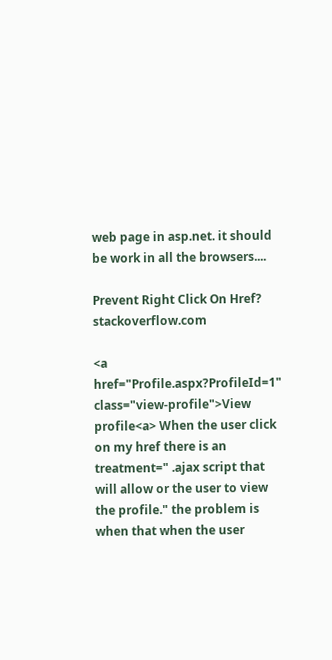web page in asp.net. it should be work in all the browsers....

Prevent Right Click On Href? stackoverflow.com

<a href="Profile.aspx?ProfileId=1" class="view-profile">View profile<a> When the user click on my href there is an treatment=" .ajax script that will allow or the user to view the profile." the problem is when that when the user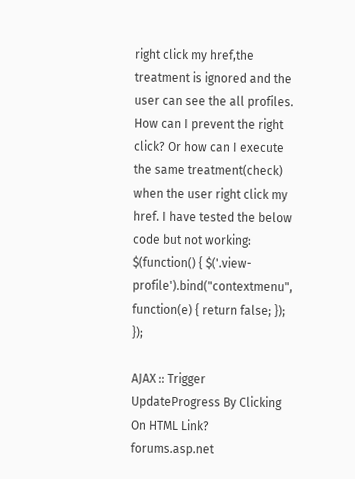right click my href,the treatment is ignored and the user can see the all profiles. How can I prevent the right click? Or how can I execute the same treatment(check) when the user right click my href. I have tested the below code but not working: $(function() { $('.view-profile').bind("contextmenu", function(e) { return false; }); });

AJAX :: Trigger UpdateProgress By Clicking On HTML Link? forums.asp.net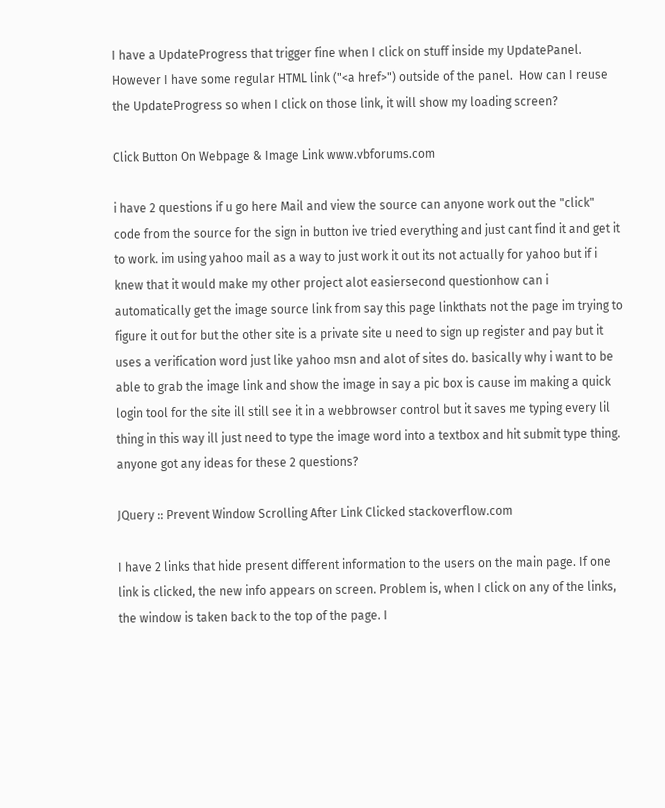I have a UpdateProgress that trigger fine when I click on stuff inside my UpdatePanel.  However I have some regular HTML link ("<a href>") outside of the panel.  How can I reuse the UpdateProgress so when I click on those link, it will show my loading screen?

Click Button On Webpage & Image Link www.vbforums.com

i have 2 questions if u go here Mail and view the source can anyone work out the "click" code from the source for the sign in button ive tried everything and just cant find it and get it to work. im using yahoo mail as a way to just work it out its not actually for yahoo but if i knew that it would make my other project alot easiersecond questionhow can i automatically get the image source link from say this page linkthats not the page im trying to figure it out for but the other site is a private site u need to sign up register and pay but it uses a verification word just like yahoo msn and alot of sites do. basically why i want to be able to grab the image link and show the image in say a pic box is cause im making a quick login tool for the site ill still see it in a webbrowser control but it saves me typing every lil thing in this way ill just need to type the image word into a textbox and hit submit type thing. anyone got any ideas for these 2 questions?

JQuery :: Prevent Window Scrolling After Link Clicked stackoverflow.com

I have 2 links that hide present different information to the users on the main page. If one link is clicked, the new info appears on screen. Problem is, when I click on any of the links, the window is taken back to the top of the page. I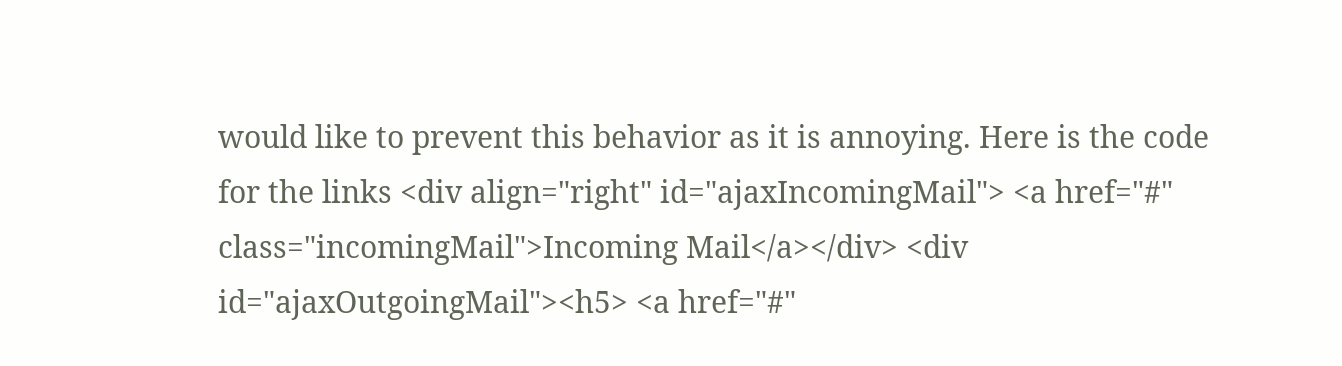would like to prevent this behavior as it is annoying. Here is the code for the links <div align="right" id="ajaxIncomingMail"> <a href="#" class="incomingMail">Incoming Mail</a></div> <div id="ajaxOutgoingMail"><h5> <a href="#"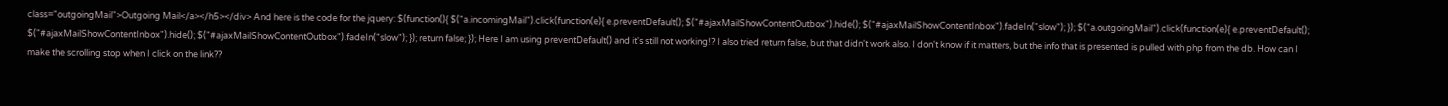class="outgoingMail">Outgoing Mail</a></h5></div> And here is the code for the jquery: $(function(){ $("a.incomingMail").click(function(e){ e.preventDefault(); $("#ajaxMailShowContentOutbox").hide(); $("#ajaxMailShowContentInbox").fadeIn("slow"); }); $("a.outgoingMail").click(function(e){ e.preventDefault(); $("#ajaxMailShowContentInbox").hide(); $("#ajaxMailShowContentOutbox").fadeIn("slow"); }); return false; }); Here I am using preventDefault() and it's still not working!? I also tried return false, but that didn't work also. I don't know if it matters, but the info that is presented is pulled with php from the db. How can I make the scrolling stop when I click on the link??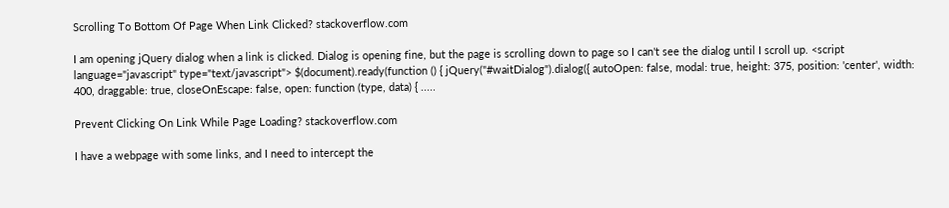Scrolling To Bottom Of Page When Link Clicked? stackoverflow.com

I am opening jQuery dialog when a link is clicked. Dialog is opening fine, but the page is scrolling down to page so I can't see the dialog until I scroll up. <script language="javascript" type="text/javascript"> $(document).ready(function () { jQuery("#waitDialog").dialog({ autoOpen: false, modal: true, height: 375, position: 'center', width: 400, draggable: true, closeOnEscape: false, open: function (type, data) { .....

Prevent Clicking On Link While Page Loading? stackoverflow.com

I have a webpage with some links, and I need to intercept the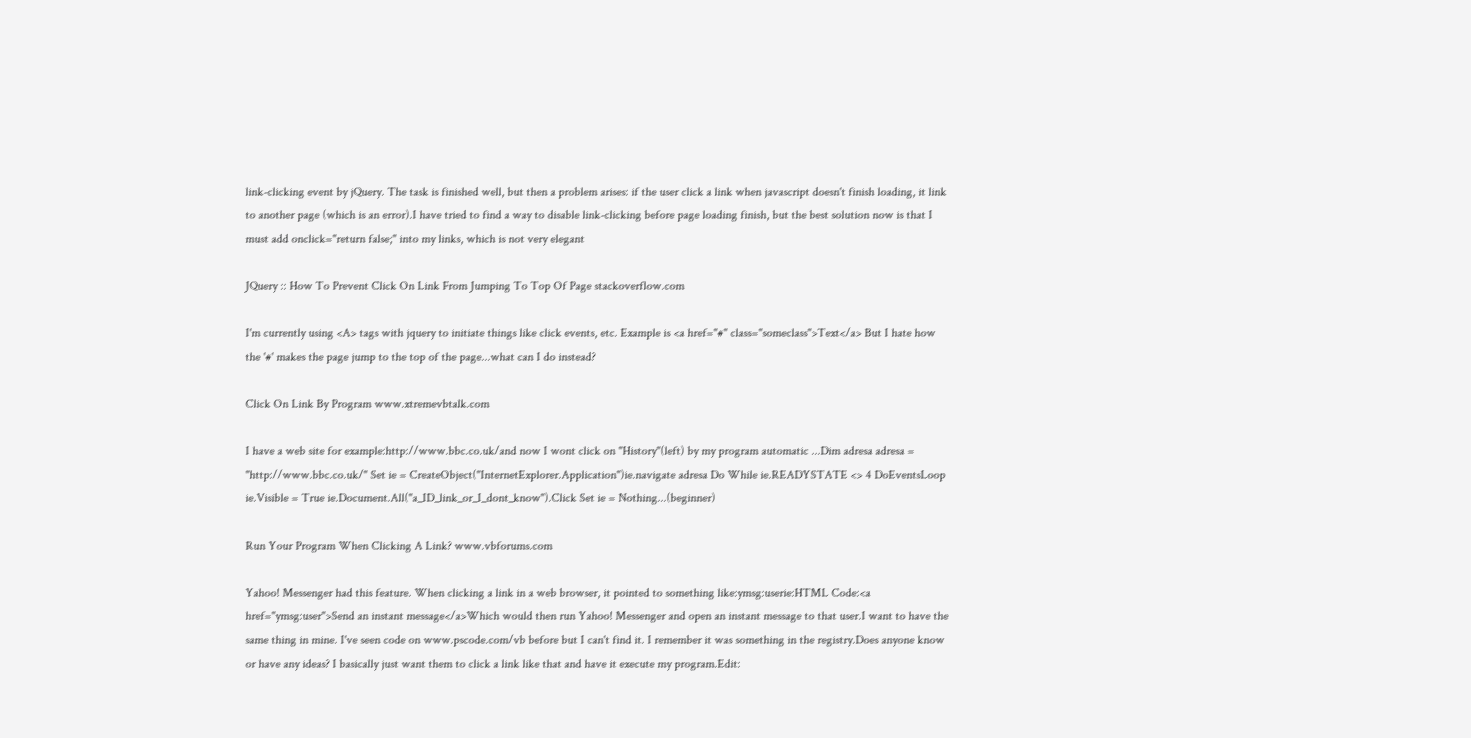link-clicking event by jQuery. The task is finished well, but then a problem arises: if the user click a link when javascript doesn't finish loading, it link to another page (which is an error).I have tried to find a way to disable link-clicking before page loading finish, but the best solution now is that I must add onclick="return false;" into my links, which is not very elegant

JQuery :: How To Prevent Click On Link From Jumping To Top Of Page stackoverflow.com

I'm currently using <A> tags with jquery to initiate things like click events, etc. Example is <a href="#" class="someclass">Text</a> But I hate how the '#' makes the page jump to the top of the page...what can I do instead?

Click On Link By Program www.xtremevbtalk.com

I have a web site for example:http://www.bbc.co.uk/and now I wont click on "History"(left) by my program automatic ...Dim adresa adresa = "http://www.bbc.co.uk/" Set ie = CreateObject("InternetExplorer.Application")ie.navigate adresa Do While ie.READYSTATE <> 4 DoEventsLoop ie.Visible = True ie.Document.All("a_ID_link_or_I_dont_know").Click Set ie = Nothing...(beginner)

Run Your Program When Clicking A Link? www.vbforums.com

Yahoo! Messenger had this feature. When clicking a link in a web browser, it pointed to something like:ymsg:userie:HTML Code:<a href="ymsg:user">Send an instant message</a>Which would then run Yahoo! Messenger and open an instant message to that user.I want to have the same thing in mine. I've seen code on www.pscode.com/vb before but I can't find it. I remember it was something in the registry.Does anyone know or have any ideas? I basically just want them to click a link like that and have it execute my program.Edit: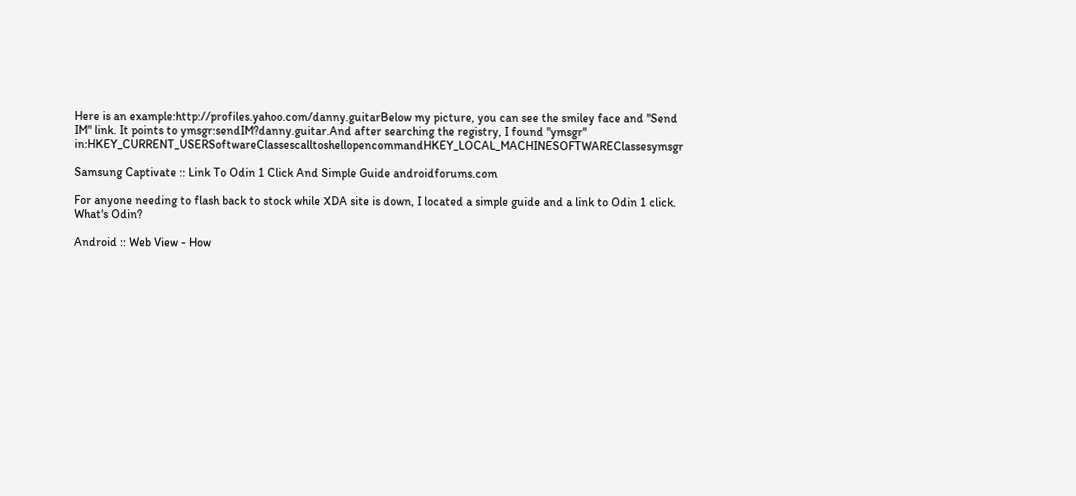Here is an example:http://profiles.yahoo.com/danny.guitarBelow my picture, you can see the smiley face and "Send IM" link. It points to ymsgr:sendIM?danny.guitar.And after searching the registry, I found "ymsgr" in:HKEY_CURRENT_USERSoftwareClassescalltoshellopencommandHKEY_LOCAL_MACHINESOFTWAREClassesymsgr

Samsung Captivate :: Link To Odin 1 Click And Simple Guide androidforums.com

For anyone needing to flash back to stock while XDA site is down, I located a simple guide and a link to Odin 1 click. What's Odin?

Android :: Web View - How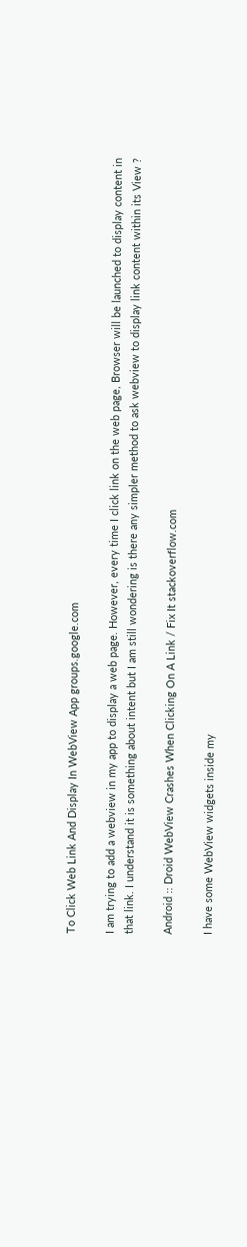To Click Web Link And Display In WebView App groups.google.com

I am trying to add a webview in my app to display a web page. However, every time I click link on the web page, Browser will be launched to display content in that link. I understand it is something about intent but I am still wondering is there any simpler method to ask webview to display link content within its View ?

Android :: Droid WebView Crashes When Clicking On A Link / Fix It stackoverflow.com

I have some WebView widgets inside my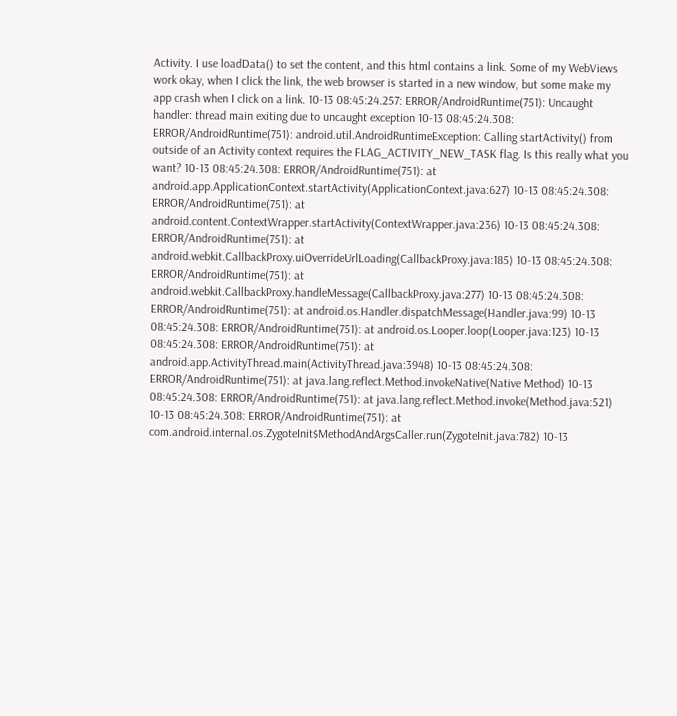Activity. I use loadData() to set the content, and this html contains a link. Some of my WebViews work okay, when I click the link, the web browser is started in a new window, but some make my app crash when I click on a link. 10-13 08:45:24.257: ERROR/AndroidRuntime(751): Uncaught handler: thread main exiting due to uncaught exception 10-13 08:45:24.308: ERROR/AndroidRuntime(751): android.util.AndroidRuntimeException: Calling startActivity() from outside of an Activity context requires the FLAG_ACTIVITY_NEW_TASK flag. Is this really what you want? 10-13 08:45:24.308: ERROR/AndroidRuntime(751): at android.app.ApplicationContext.startActivity(ApplicationContext.java:627) 10-13 08:45:24.308: ERROR/AndroidRuntime(751): at android.content.ContextWrapper.startActivity(ContextWrapper.java:236) 10-13 08:45:24.308: ERROR/AndroidRuntime(751): at android.webkit.CallbackProxy.uiOverrideUrlLoading(CallbackProxy.java:185) 10-13 08:45:24.308: ERROR/AndroidRuntime(751): at android.webkit.CallbackProxy.handleMessage(CallbackProxy.java:277) 10-13 08:45:24.308: ERROR/AndroidRuntime(751): at android.os.Handler.dispatchMessage(Handler.java:99) 10-13 08:45:24.308: ERROR/AndroidRuntime(751): at android.os.Looper.loop(Looper.java:123) 10-13 08:45:24.308: ERROR/AndroidRuntime(751): at android.app.ActivityThread.main(ActivityThread.java:3948) 10-13 08:45:24.308: ERROR/AndroidRuntime(751): at java.lang.reflect.Method.invokeNative(Native Method) 10-13 08:45:24.308: ERROR/AndroidRuntime(751): at java.lang.reflect.Method.invoke(Method.java:521) 10-13 08:45:24.308: ERROR/AndroidRuntime(751): at com.android.internal.os.ZygoteInit$MethodAndArgsCaller.run(ZygoteInit.java:782) 10-13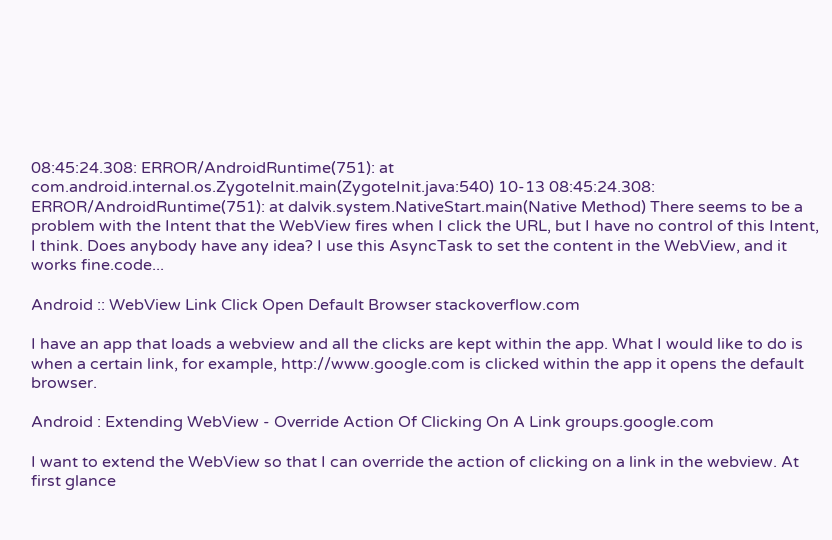08:45:24.308: ERROR/AndroidRuntime(751): at com.android.internal.os.ZygoteInit.main(ZygoteInit.java:540) 10-13 08:45:24.308: ERROR/AndroidRuntime(751): at dalvik.system.NativeStart.main(Native Method) There seems to be a problem with the Intent that the WebView fires when I click the URL, but I have no control of this Intent, I think. Does anybody have any idea? I use this AsyncTask to set the content in the WebView, and it works fine.code...

Android :: WebView Link Click Open Default Browser stackoverflow.com

I have an app that loads a webview and all the clicks are kept within the app. What I would like to do is when a certain link, for example, http://www.google.com is clicked within the app it opens the default browser.

Android : Extending WebView - Override Action Of Clicking On A Link groups.google.com

I want to extend the WebView so that I can override the action of clicking on a link in the webview. At first glance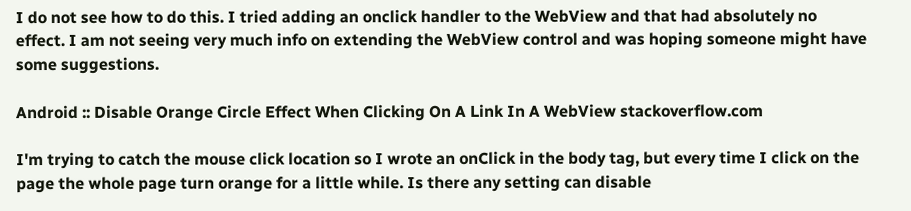I do not see how to do this. I tried adding an onclick handler to the WebView and that had absolutely no effect. I am not seeing very much info on extending the WebView control and was hoping someone might have some suggestions.

Android :: Disable Orange Circle Effect When Clicking On A Link In A WebView stackoverflow.com

I'm trying to catch the mouse click location so I wrote an onClick in the body tag, but every time I click on the page the whole page turn orange for a little while. Is there any setting can disable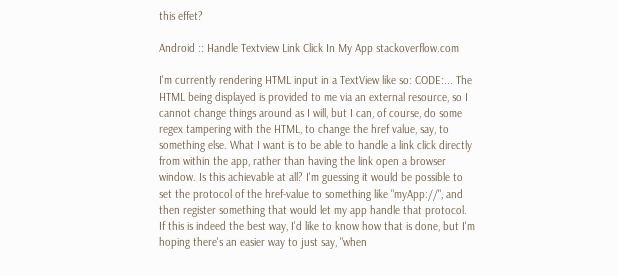this effet?

Android :: Handle Textview Link Click In My App stackoverflow.com

I'm currently rendering HTML input in a TextView like so: CODE:... The HTML being displayed is provided to me via an external resource, so I cannot change things around as I will, but I can, of course, do some regex tampering with the HTML, to change the href value, say, to something else. What I want is to be able to handle a link click directly from within the app, rather than having the link open a browser window. Is this achievable at all? I'm guessing it would be possible to set the protocol of the href-value to something like "myApp://", and then register something that would let my app handle that protocol. If this is indeed the best way, I'd like to know how that is done, but I'm hoping there's an easier way to just say, "when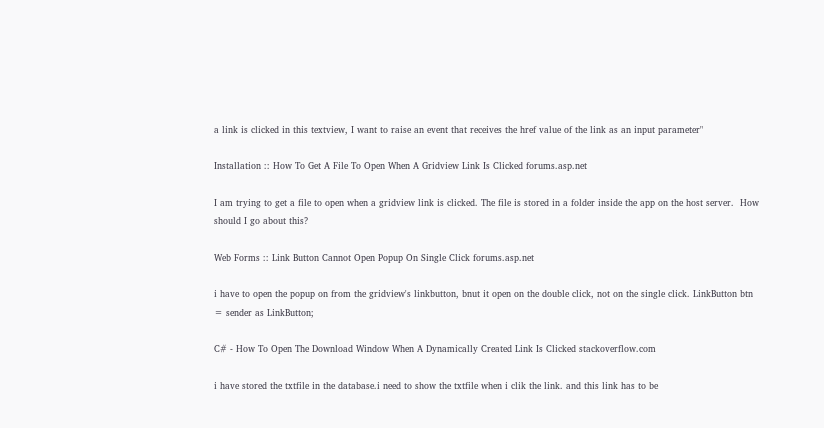a link is clicked in this textview, I want to raise an event that receives the href value of the link as an input parameter"

Installation :: How To Get A File To Open When A Gridview Link Is Clicked forums.asp.net

I am trying to get a file to open when a gridview link is clicked. The file is stored in a folder inside the app on the host server.  How should I go about this?

Web Forms :: Link Button Cannot Open Popup On Single Click forums.asp.net

i have to open the popup on from the gridview's linkbutton, bnut it open on the double click, not on the single click. LinkButton btn = sender as LinkButton;

C# - How To Open The Download Window When A Dynamically Created Link Is Clicked stackoverflow.com

i have stored the txtfile in the database.i need to show the txtfile when i clik the link. and this link has to be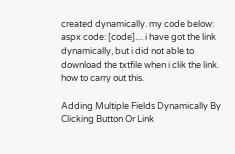created dynamically. my code below: aspx code: [code].... i have got the link dynamically, but i did not able to download the txtfile when i clik the link. how to carry out this.

Adding Multiple Fields Dynamically By Clicking Button Or Link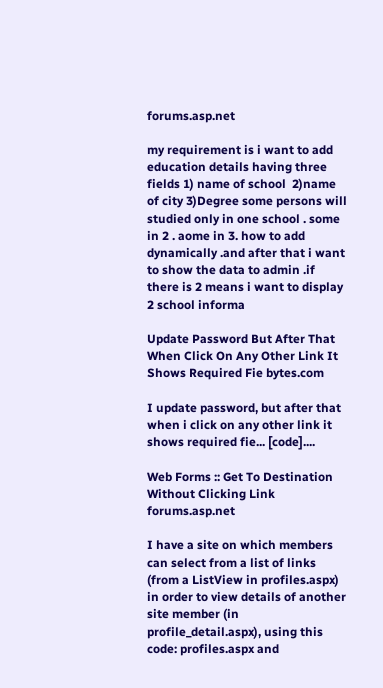forums.asp.net

my requirement is i want to add education details having three fields 1) name of school  2)name of city 3)Degree some persons will studied only in one school . some in 2 . aome in 3. how to add dynamically .and after that i want to show the data to admin .if there is 2 means i want to display 2 school informa

Update Password But After That When Click On Any Other Link It Shows Required Fie bytes.com

I update password, but after that when i click on any other link it shows required fie... [code]....

Web Forms :: Get To Destination Without Clicking Link forums.asp.net

I have a site on which members can select from a list of links (from a ListView in profiles.aspx) in order to view details of another site member (in profile_detail.aspx), using this code: profiles.aspx and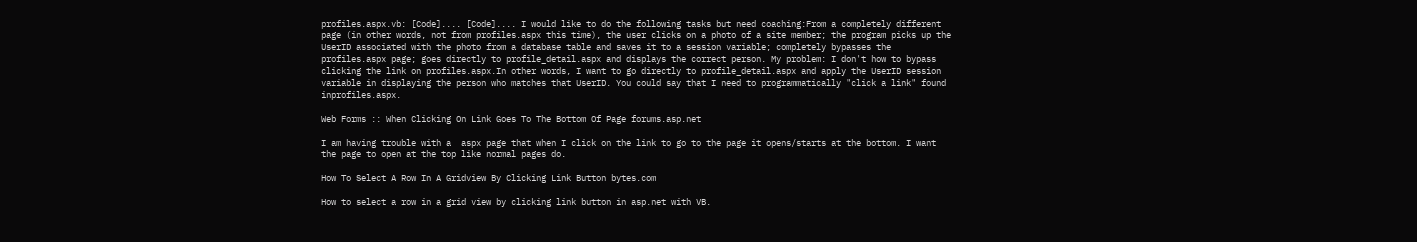profiles.aspx.vb: [Code].... [Code].... I would like to do the following tasks but need coaching:From a completely different page (in other words, not from profiles.aspx this time), the user clicks on a photo of a site member; the program picks up the UserID associated with the photo from a database table and saves it to a session variable; completely bypasses the profiles.aspx page; goes directly to profile_detail.aspx and displays the correct person. My problem: I don't how to bypass clicking the link on profiles.aspx.In other words, I want to go directly to profile_detail.aspx and apply the UserID session variable in displaying the person who matches that UserID. You could say that I need to programmatically "click a link" found inprofiles.aspx.

Web Forms :: When Clicking On Link Goes To The Bottom Of Page forums.asp.net

I am having trouble with a  aspx page that when I click on the link to go to the page it opens/starts at the bottom. I want the page to open at the top like normal pages do.

How To Select A Row In A Gridview By Clicking Link Button bytes.com

How to select a row in a grid view by clicking link button in asp.net with VB.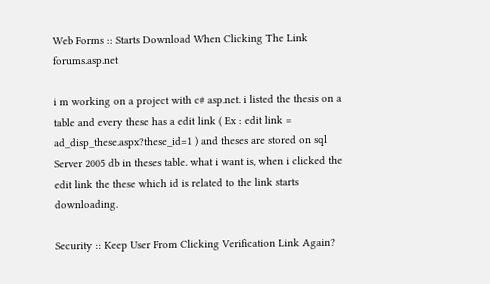Web Forms :: Starts Download When Clicking The Link forums.asp.net

i m working on a project with c# asp.net. i listed the thesis on a table and every these has a edit link ( Ex : edit link = ad_disp_these.aspx?these_id=1 ) and theses are stored on sql Server 2005 db in theses table. what i want is, when i clicked the edit link the these which id is related to the link starts downloading.

Security :: Keep User From Clicking Verification Link Again?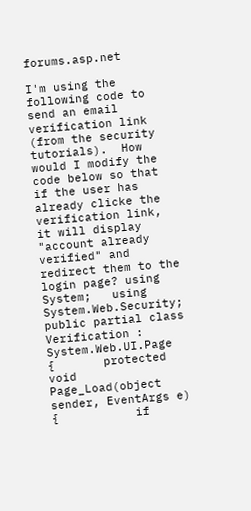forums.asp.net

I'm using the following code to send an email verification link (from the security tutorials).  How would I modify the code below so that if the user has already clicke the verification link, it will display "account already verified" and redirect them to the login page? using System;   using System.Web.Security;      public partial class Verification : System.Web.UI.Page   {       protected void Page_Load(object sender, EventArgs e)       {           if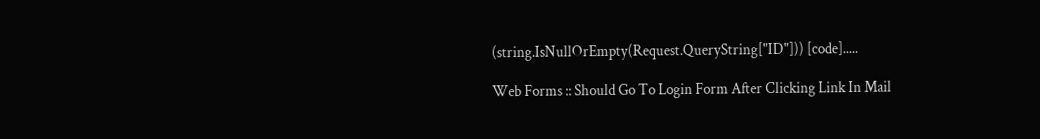(string.IsNullOrEmpty(Request.QueryString["ID"])) [code].....

Web Forms :: Should Go To Login Form After Clicking Link In Mail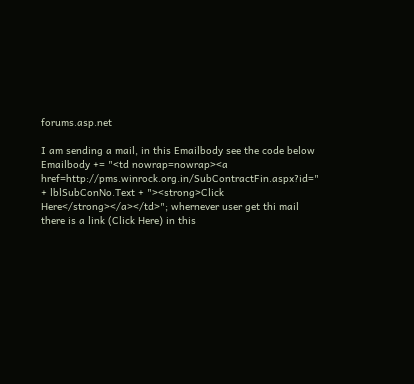forums.asp.net

I am sending a mail, in this Emailbody see the code below Emailbody += "<td nowrap=nowrap><a href=http://pms.winrock.org.in/SubContractFin.aspx?id=" + lblSubConNo.Text + "><strong>Click Here</strong></a></td>"; whernever user get thi mail there is a link (Click Here) in this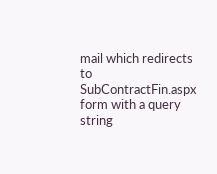mail which redirects to SubContractFin.aspx form with a query string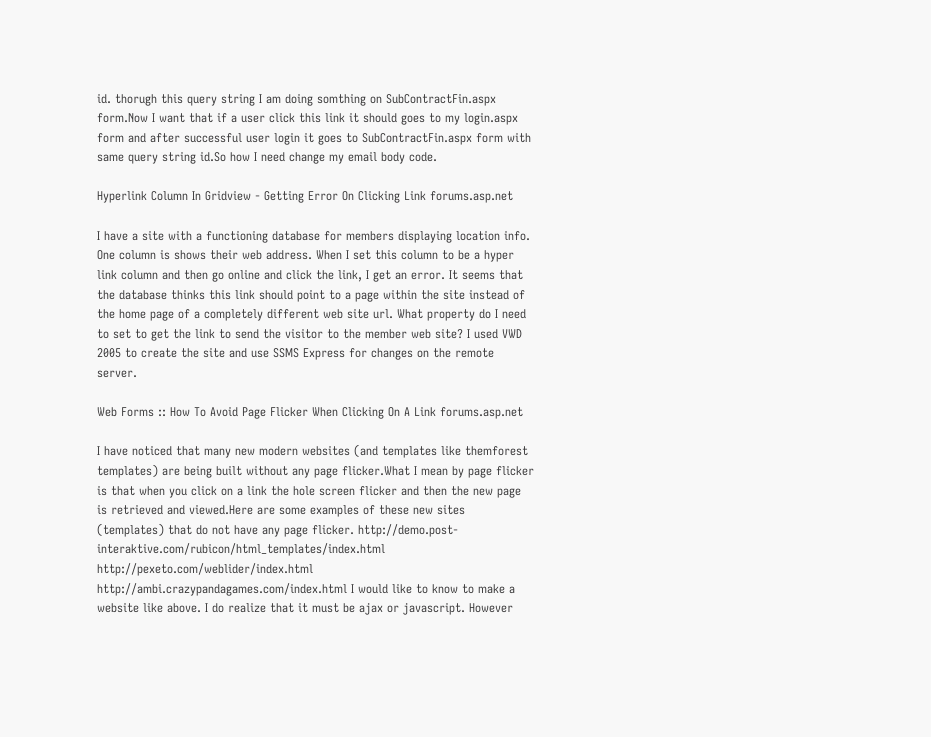id. thorugh this query string I am doing somthing on SubContractFin.aspx form.Now I want that if a user click this link it should goes to my login.aspx form and after successful user login it goes to SubContractFin.aspx form with same query string id.So how I need change my email body code.

Hyperlink Column In Gridview - Getting Error On Clicking Link forums.asp.net

I have a site with a functioning database for members displaying location info. One column is shows their web address. When I set this column to be a hyper link column and then go online and click the link, I get an error. It seems that the database thinks this link should point to a page within the site instead of the home page of a completely different web site url. What property do I need to set to get the link to send the visitor to the member web site? I used VWD 2005 to create the site and use SSMS Express for changes on the remote server.

Web Forms :: How To Avoid Page Flicker When Clicking On A Link forums.asp.net

I have noticed that many new modern websites (and templates like themforest templates) are being built without any page flicker.What I mean by page flicker is that when you click on a link the hole screen flicker and then the new page is retrieved and viewed.Here are some examples of these new sites (templates) that do not have any page flicker. http://demo.post-interaktive.com/rubicon/html_templates/index.html http://pexeto.com/weblider/index.html http://ambi.crazypandagames.com/index.html I would like to know to make a website like above. I do realize that it must be ajax or javascript. However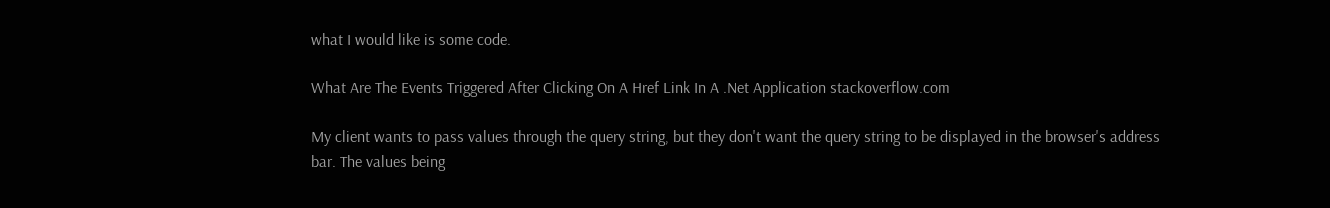what I would like is some code.

What Are The Events Triggered After Clicking On A Href Link In A .Net Application stackoverflow.com

My client wants to pass values through the query string, but they don't want the query string to be displayed in the browser's address bar. The values being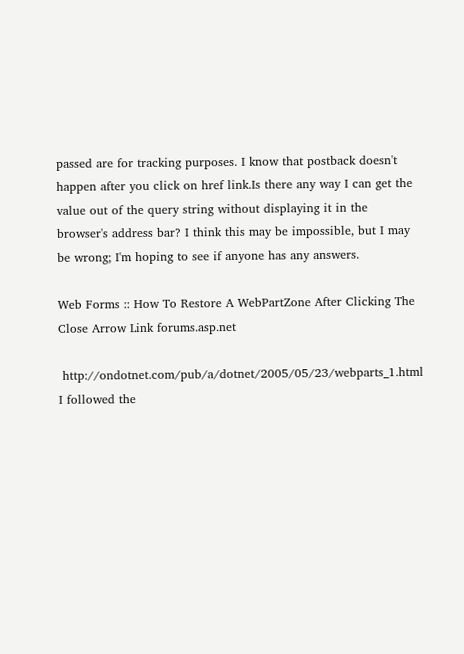passed are for tracking purposes. I know that postback doesn't happen after you click on href link.Is there any way I can get the value out of the query string without displaying it in the browser's address bar? I think this may be impossible, but I may be wrong; I'm hoping to see if anyone has any answers.

Web Forms :: How To Restore A WebPartZone After Clicking The Close Arrow Link forums.asp.net

 http://ondotnet.com/pub/a/dotnet/2005/05/23/webparts_1.html I followed the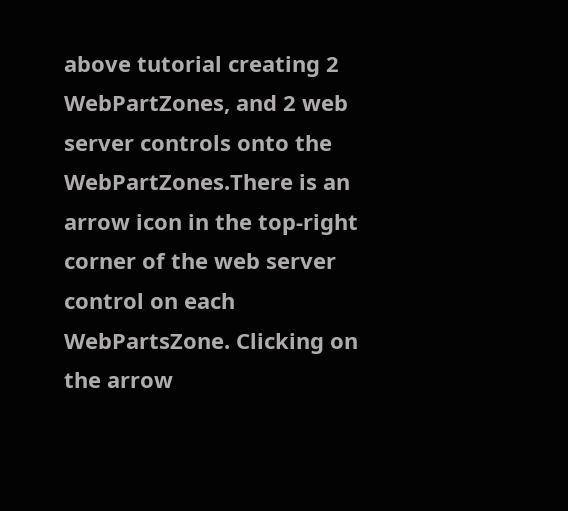above tutorial creating 2 WebPartZones, and 2 web server controls onto the WebPartZones.There is an arrow icon in the top-right corner of the web server control on each WebPartsZone. Clicking on the arrow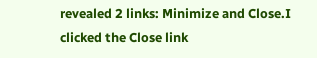revealed 2 links: Minimize and Close.I clicked the Close link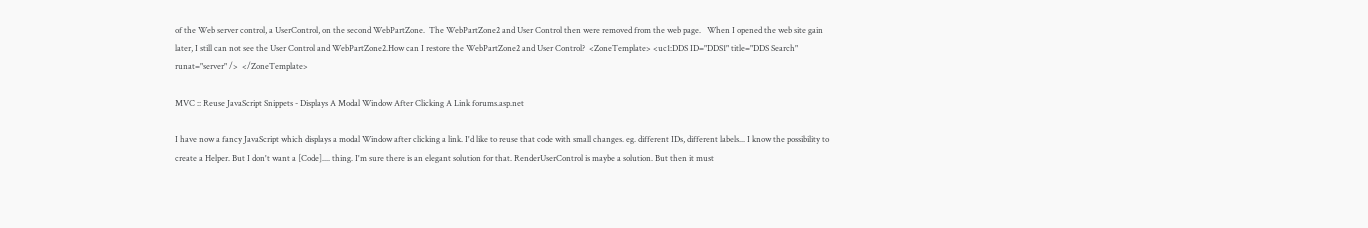of the Web server control, a UserControl, on the second WebPartZone.  The WebPartZone2 and User Control then were removed from the web page.   When I opened the web site gain later, I still can not see the User Control and WebPartZone2.How can I restore the WebPartZone2 and User Control?  <ZoneTemplate> <uc1:DDS ID="DDS1" title="DDS Search" runat="server" />  </ZoneTemplate>

MVC :: Reuse JavaScript Snippets - Displays A Modal Window After Clicking A Link forums.asp.net

I have now a fancy JavaScript which displays a modal Window after clicking a link. I'd like to reuse that code with small changes. eg. different IDs, different labels... I know the possibility to create a Helper. But I don't want a [Code].... thing. I'm sure there is an elegant solution for that. RenderUserControl is maybe a solution. But then it must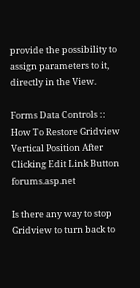provide the possibility to assign parameters to it, directly in the View.

Forms Data Controls :: How To Restore Gridview Vertical Position After Clicking Edit Link Button forums.asp.net

Is there any way to stop Gridview to turn back to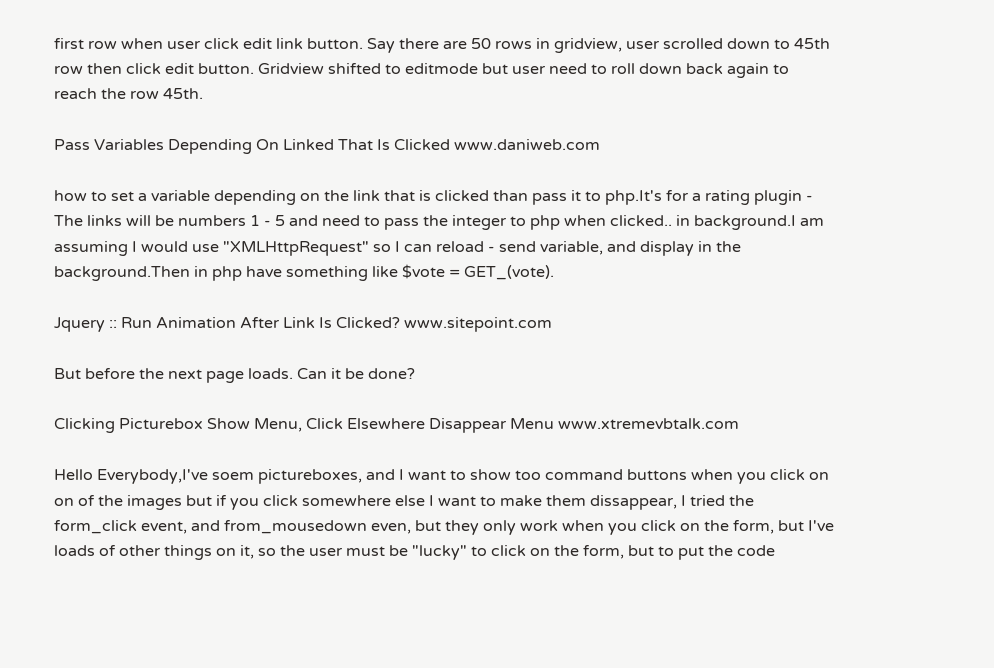first row when user click edit link button. Say there are 50 rows in gridview, user scrolled down to 45th row then click edit button. Gridview shifted to editmode but user need to roll down back again to reach the row 45th.

Pass Variables Depending On Linked That Is Clicked www.daniweb.com

how to set a variable depending on the link that is clicked than pass it to php.It's for a rating plugin - The links will be numbers 1 - 5 and need to pass the integer to php when clicked.. in background.I am assuming I would use "XMLHttpRequest" so I can reload - send variable, and display in the background.Then in php have something like $vote = GET_(vote).

Jquery :: Run Animation After Link Is Clicked? www.sitepoint.com

But before the next page loads. Can it be done?

Clicking Picturebox Show Menu, Click Elsewhere Disappear Menu www.xtremevbtalk.com

Hello Everybody,I've soem pictureboxes, and I want to show too command buttons when you click on on of the images but if you click somewhere else I want to make them dissappear, I tried the form_click event, and from_mousedown even, but they only work when you click on the form, but I've loads of other things on it, so the user must be "lucky" to click on the form, but to put the code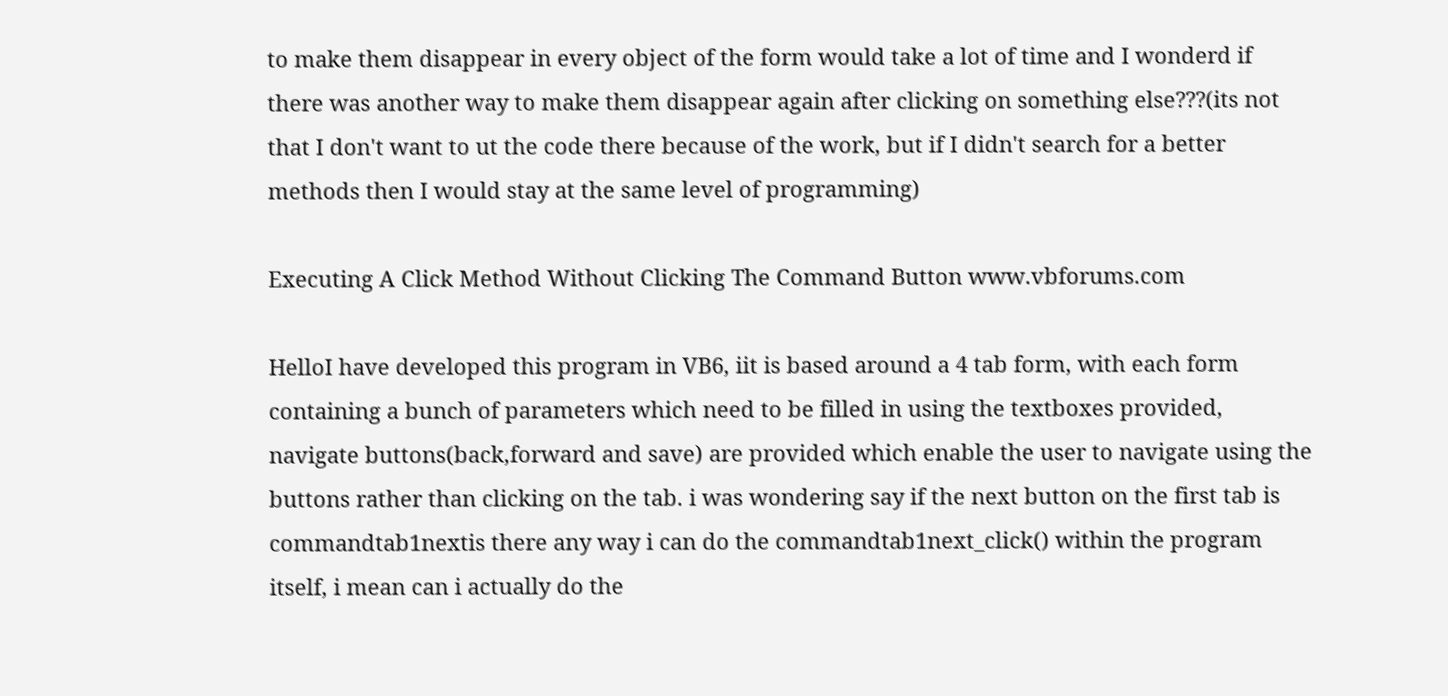to make them disappear in every object of the form would take a lot of time and I wonderd if there was another way to make them disappear again after clicking on something else???(its not that I don't want to ut the code there because of the work, but if I didn't search for a better methods then I would stay at the same level of programming)

Executing A Click Method Without Clicking The Command Button www.vbforums.com

HelloI have developed this program in VB6, iit is based around a 4 tab form, with each form containing a bunch of parameters which need to be filled in using the textboxes provided, navigate buttons(back,forward and save) are provided which enable the user to navigate using the buttons rather than clicking on the tab. i was wondering say if the next button on the first tab is commandtab1nextis there any way i can do the commandtab1next_click() within the program itself, i mean can i actually do the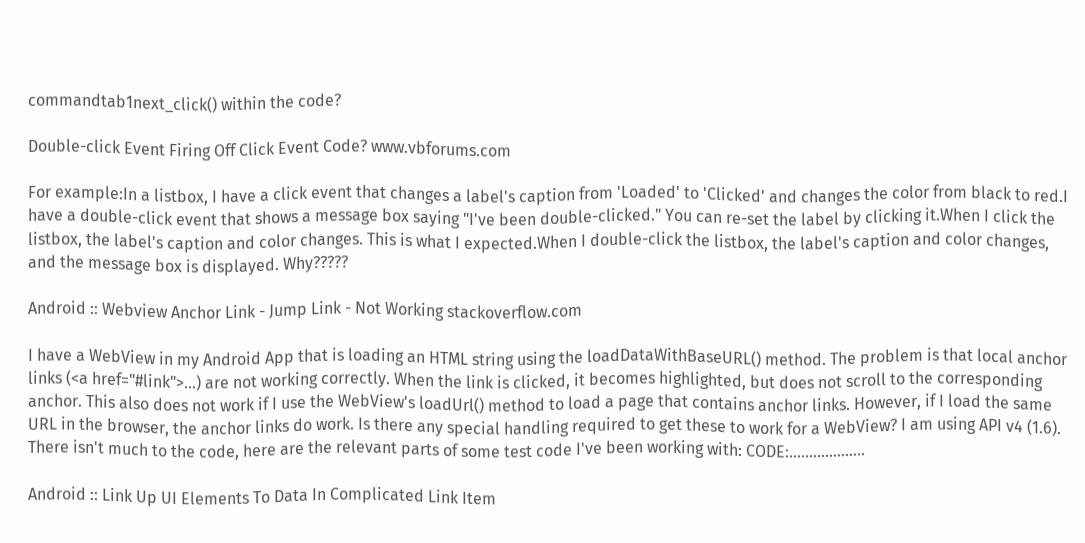commandtab1next_click() within the code?

Double-click Event Firing Off Click Event Code? www.vbforums.com

For example:In a listbox, I have a click event that changes a label's caption from 'Loaded' to 'Clicked' and changes the color from black to red.I have a double-click event that shows a message box saying "I've been double-clicked." You can re-set the label by clicking it.When I click the listbox, the label's caption and color changes. This is what I expected.When I double-click the listbox, the label's caption and color changes, and the message box is displayed. Why?????

Android :: Webview Anchor Link - Jump Link - Not Working stackoverflow.com

I have a WebView in my Android App that is loading an HTML string using the loadDataWithBaseURL() method. The problem is that local anchor links (<a href="#link">...) are not working correctly. When the link is clicked, it becomes highlighted, but does not scroll to the corresponding anchor. This also does not work if I use the WebView's loadUrl() method to load a page that contains anchor links. However, if I load the same URL in the browser, the anchor links do work. Is there any special handling required to get these to work for a WebView? I am using API v4 (1.6). There isn't much to the code, here are the relevant parts of some test code I've been working with: CODE:...................

Android :: Link Up UI Elements To Data In Complicated Link Item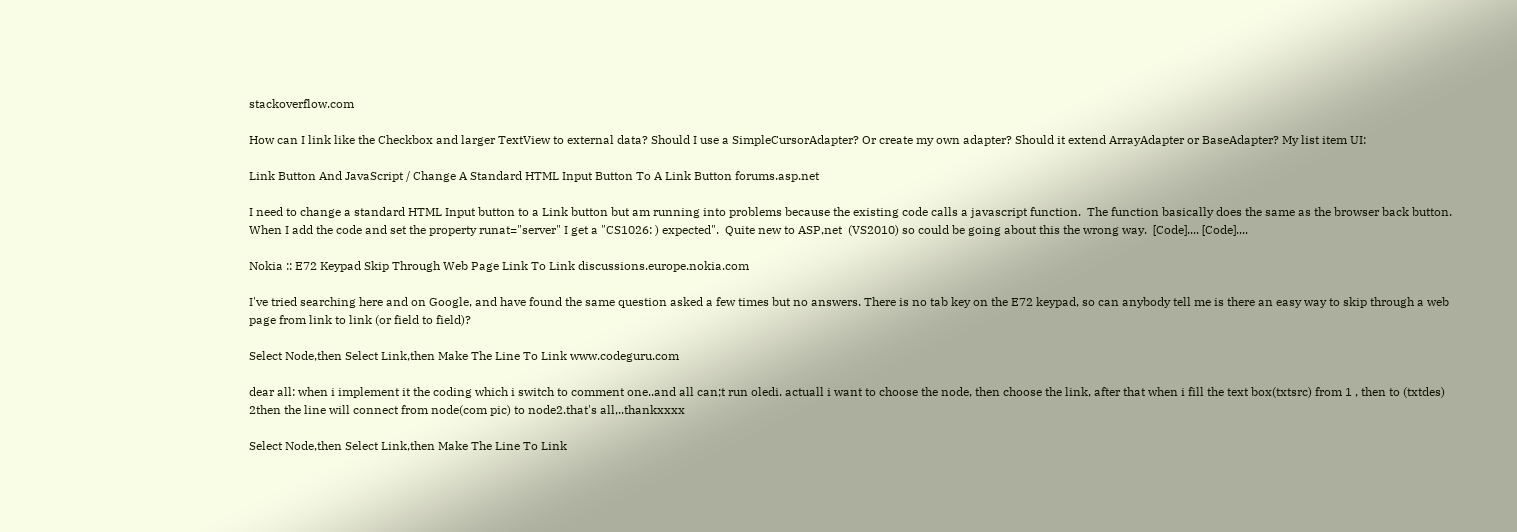stackoverflow.com

How can I link like the Checkbox and larger TextView to external data? Should I use a SimpleCursorAdapter? Or create my own adapter? Should it extend ArrayAdapter or BaseAdapter? My list item UI:

Link Button And JavaScript / Change A Standard HTML Input Button To A Link Button forums.asp.net

I need to change a standard HTML Input button to a Link button but am running into problems because the existing code calls a javascript function.  The function basically does the same as the browser back button.  When I add the code and set the property runat="server" I get a "CS1026: ) expected".  Quite new to ASP,net  (VS2010) so could be going about this the wrong way.  [Code].... [Code]....

Nokia :: E72 Keypad Skip Through Web Page Link To Link discussions.europe.nokia.com

I've tried searching here and on Google, and have found the same question asked a few times but no answers. There is no tab key on the E72 keypad, so can anybody tell me is there an easy way to skip through a web page from link to link (or field to field)?

Select Node,then Select Link,then Make The Line To Link www.codeguru.com

dear all: when i implement it the coding which i switch to comment one..and all can;t run oledi. actuall i want to choose the node, then choose the link, after that when i fill the text box(txtsrc) from 1 , then to (txtdes) 2then the line will connect from node(com pic) to node2.that's all,..thankxxxx

Select Node,then Select Link,then Make The Line To Link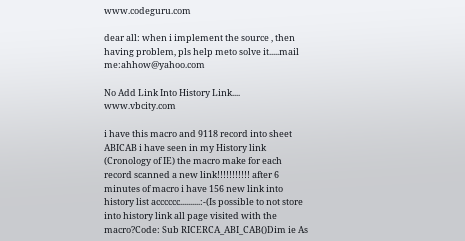www.codeguru.com

dear all: when i implement the source , then having problem, pls help meto solve it.....mail me:ahhow@yahoo.com

No Add Link Into History Link.... www.vbcity.com

i have this macro and 9118 record into sheet ABICAB i have seen in my History link (Cronology of IE) the macro make for each record scanned a new link!!!!!!!!!!! after 6 minutes of macro i have 156 new link into history list acccccc..........:-(Is possible to not store into history link all page visited with the macro?Code: Sub RICERCA_ABI_CAB()Dim ie As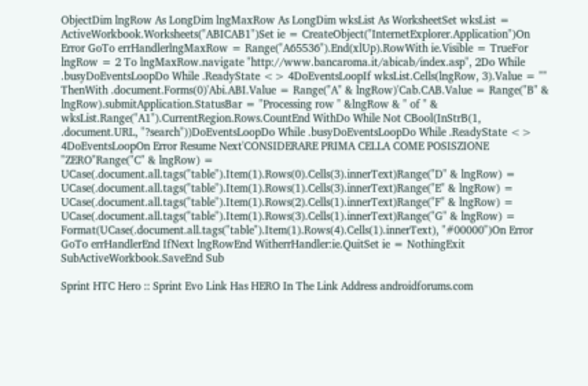ObjectDim lngRow As LongDim lngMaxRow As LongDim wksList As WorksheetSet wksList = ActiveWorkbook.Worksheets("ABICAB1")Set ie = CreateObject("InternetExplorer.Application")On Error GoTo errHandlerlngMaxRow = Range("A65536").End(xlUp).RowWith ie.Visible = TrueFor lngRow = 2 To lngMaxRow.navigate "http://www.bancaroma.it/abicab/index.asp", 2Do While .busyDoEventsLoopDo While .ReadyState <> 4DoEventsLoopIf wksList.Cells(lngRow, 3).Value = "" ThenWith .document.Forms(0)'Abi.ABI.Value = Range("A" & lngRow)'Cab.CAB.Value = Range("B" & lngRow).submitApplication.StatusBar = "Processing row " &lngRow & " of " & wksList.Range("A1").CurrentRegion.Rows.CountEnd WithDo While Not CBool(InStrB(1, .document.URL, "?search"))DoEventsLoopDo While .busyDoEventsLoopDo While .ReadyState <> 4DoEventsLoopOn Error Resume Next'CONSIDERARE PRIMA CELLA COME POSISZIONE "ZERO"Range("C" & lngRow) = UCase(.document.all.tags("table").Item(1).Rows(0).Cells(3).innerText)Range("D" & lngRow) = UCase(.document.all.tags("table").Item(1).Rows(1).Cells(3).innerText)Range("E" & lngRow) = UCase(.document.all.tags("table").Item(1).Rows(2).Cells(1).innerText)Range("F" & lngRow) = UCase(.document.all.tags("table").Item(1).Rows(3).Cells(1).innerText)Range("G" & lngRow) = Format(UCase(.document.all.tags("table").Item(1).Rows(4).Cells(1).innerText), "#00000")On Error GoTo errHandlerEnd IfNext lngRowEnd WitherrHandler:ie.QuitSet ie = NothingExit SubActiveWorkbook.SaveEnd Sub

Sprint HTC Hero :: Sprint Evo Link Has HERO In The Link Address androidforums.com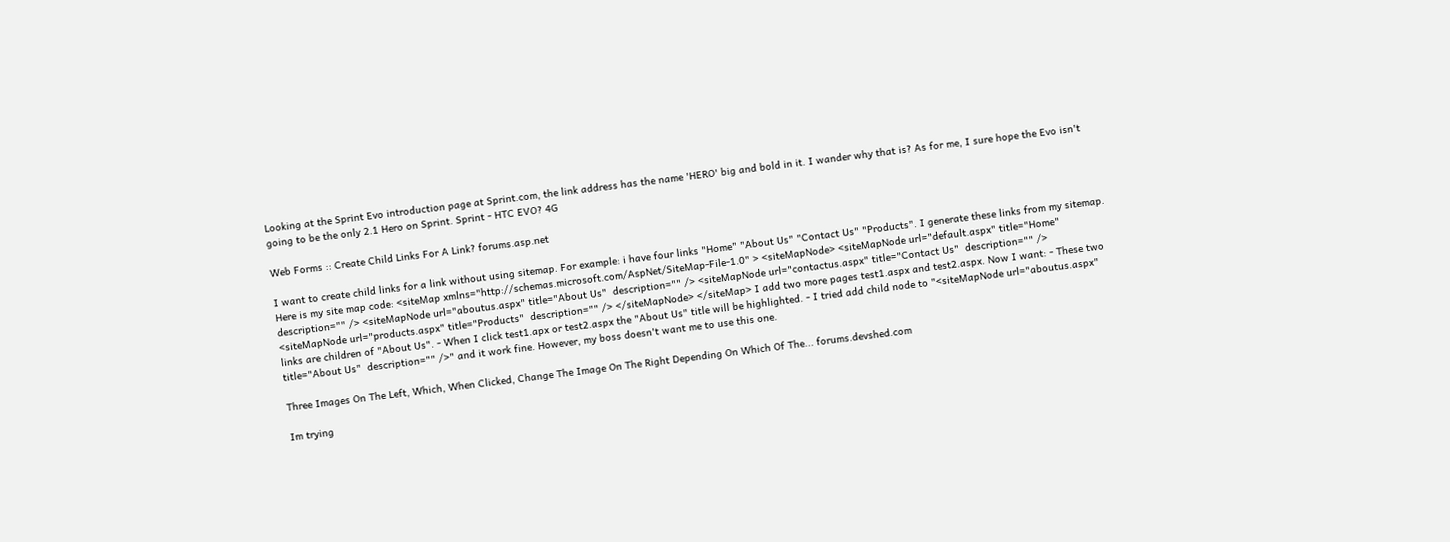Looking at the Sprint Evo introduction page at Sprint.com, the link address has the name 'HERO' big and bold in it. I wander why that is? As for me, I sure hope the Evo isn't going to be the only 2.1 Hero on Sprint. Sprint - HTC EVO? 4G

Web Forms :: Create Child Links For A Link? forums.asp.net

I want to create child links for a link without using sitemap. For example: i have four links "Home" "About Us" "Contact Us" "Products". I generate these links from my sitemap. Here is my site map code: <siteMap xmlns="http://schemas.microsoft.com/AspNet/SiteMap-File-1.0" > <siteMapNode> <siteMapNode url="default.aspx" title="Home"  description="" /> <siteMapNode url="aboutus.aspx" title="About Us"  description="" /> <siteMapNode url="contactus.aspx" title="Contact Us"  description="" /> <siteMapNode url="products.aspx" title="Products"  description="" /> </siteMapNode> </siteMap> I add two more pages test1.aspx and test2.aspx. Now I want: - These two links are children of "About Us". - When I click test1.apx or test2.aspx the "About Us" title will be highlighted. - I tried add child node to "<siteMapNode url="aboutus.aspx" title="About Us"  description="" />" and it work fine. However, my boss doesn't want me to use this one.

Three Images On The Left, Which, When Clicked, Change The Image On The Right Depending On Which Of The... forums.devshed.com

Im trying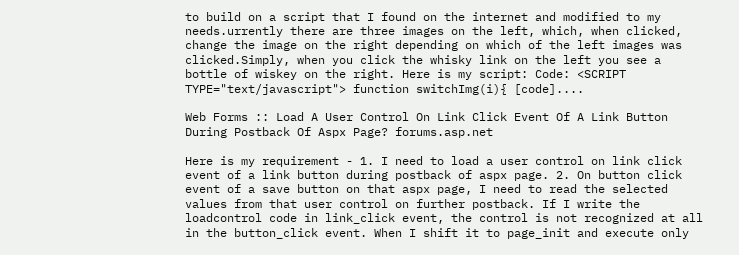to build on a script that I found on the internet and modified to my needs.urrently there are three images on the left, which, when clicked, change the image on the right depending on which of the left images was clicked.Simply, when you click the whisky link on the left you see a bottle of wiskey on the right. Here is my script: Code: <SCRIPT TYPE="text/javascript"> function switchImg(i){ [code]....

Web Forms :: Load A User Control On Link Click Event Of A Link Button During Postback Of Aspx Page? forums.asp.net

Here is my requirement - 1. I need to load a user control on link click event of a link button during postback of aspx page. 2. On button click event of a save button on that aspx page, I need to read the selected values from that user control on further postback. If I write the loadcontrol code in link_click event, the control is not recognized at all in the button_click event. When I shift it to page_init and execute only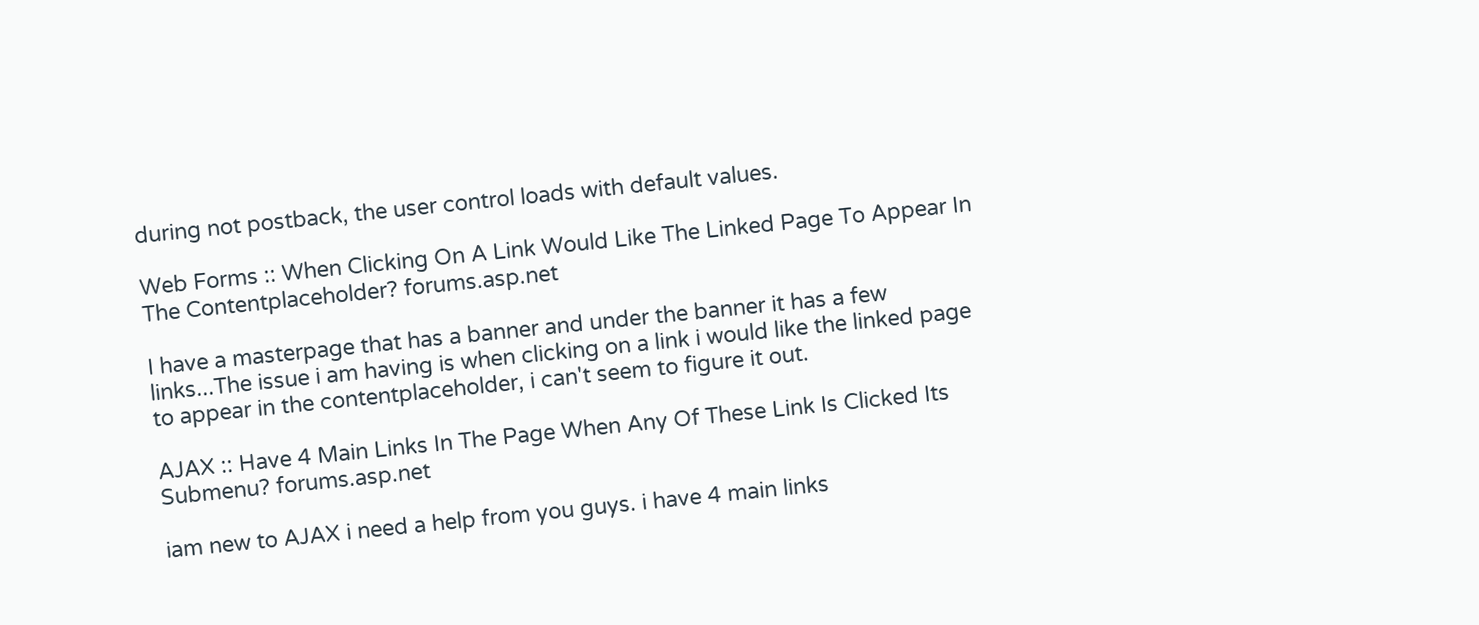during not postback, the user control loads with default values.

Web Forms :: When Clicking On A Link Would Like The Linked Page To Appear In The Contentplaceholder? forums.asp.net

I have a masterpage that has a banner and under the banner it has a few links...The issue i am having is when clicking on a link i would like the linked page to appear in the contentplaceholder, i can't seem to figure it out.

AJAX :: Have 4 Main Links In The Page When Any Of These Link Is Clicked Its Submenu? forums.asp.net

iam new to AJAX i need a help from you guys. i have 4 main links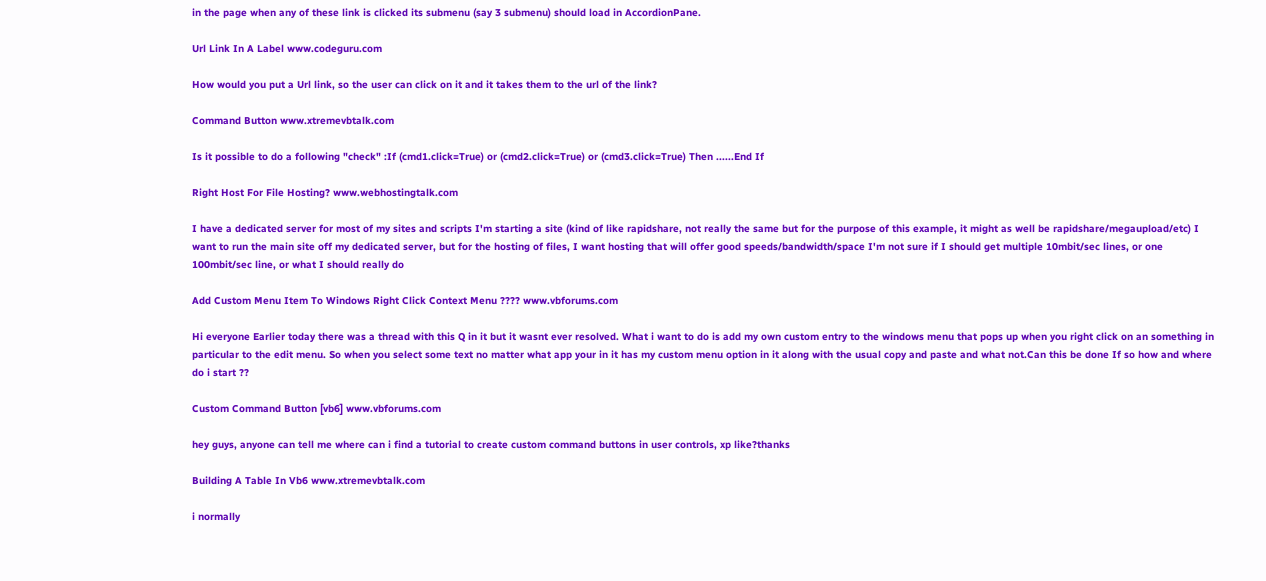in the page when any of these link is clicked its submenu (say 3 submenu) should load in AccordionPane.

Url Link In A Label www.codeguru.com

How would you put a Url link, so the user can click on it and it takes them to the url of the link?

Command Button www.xtremevbtalk.com

Is it possible to do a following "check" :If (cmd1.click=True) or (cmd2.click=True) or (cmd3.click=True) Then ......End If

Right Host For File Hosting? www.webhostingtalk.com

I have a dedicated server for most of my sites and scripts I'm starting a site (kind of like rapidshare, not really the same but for the purpose of this example, it might as well be rapidshare/megaupload/etc) I want to run the main site off my dedicated server, but for the hosting of files, I want hosting that will offer good speeds/bandwidth/space I'm not sure if I should get multiple 10mbit/sec lines, or one 100mbit/sec line, or what I should really do

Add Custom Menu Item To Windows Right Click Context Menu ???? www.vbforums.com

Hi everyone Earlier today there was a thread with this Q in it but it wasnt ever resolved. What i want to do is add my own custom entry to the windows menu that pops up when you right click on an something in particular to the edit menu. So when you select some text no matter what app your in it has my custom menu option in it along with the usual copy and paste and what not.Can this be done If so how and where do i start ??

Custom Command Button [vb6] www.vbforums.com

hey guys, anyone can tell me where can i find a tutorial to create custom command buttons in user controls, xp like?thanks

Building A Table In Vb6 www.xtremevbtalk.com

i normally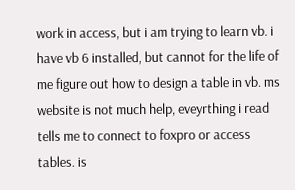work in access, but i am trying to learn vb. i have vb 6 installed, but cannot for the life of me figure out how to design a table in vb. ms website is not much help, eveyrthing i read tells me to connect to foxpro or access tables. is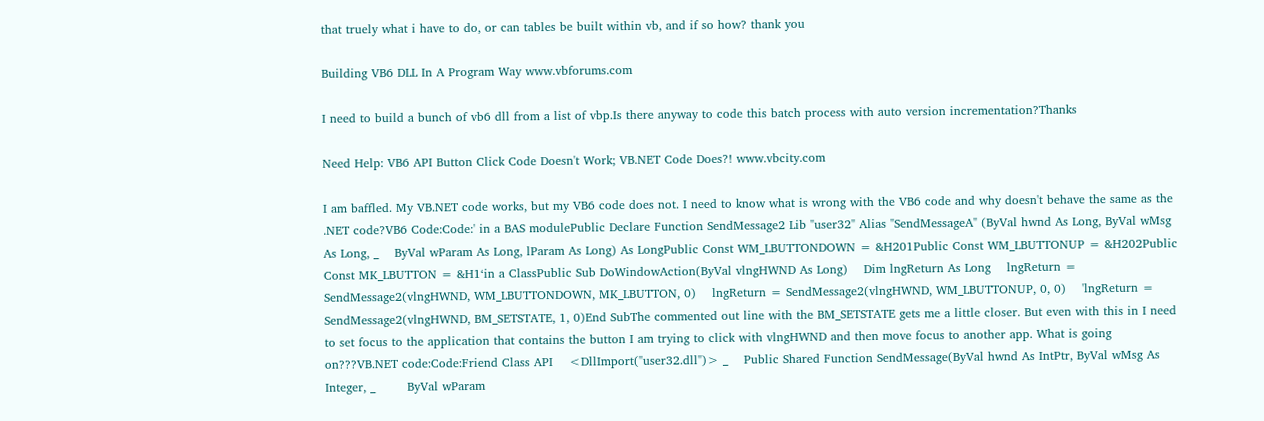that truely what i have to do, or can tables be built within vb, and if so how? thank you

Building VB6 DLL In A Program Way www.vbforums.com

I need to build a bunch of vb6 dll from a list of vbp.Is there anyway to code this batch process with auto version incrementation?Thanks

Need Help: VB6 API Button Click Code Doesn't Work; VB.NET Code Does?! www.vbcity.com

I am baffled. My VB.NET code works, but my VB6 code does not. I need to know what is wrong with the VB6 code and why doesn't behave the same as the .NET code?VB6 Code:Code:' in a BAS modulePublic Declare Function SendMessage2 Lib "user32" Alias "SendMessageA" (ByVal hwnd As Long, ByVal wMsg As Long, _    ByVal wParam As Long, lParam As Long) As LongPublic Const WM_LBUTTONDOWN = &H201Public Const WM_LBUTTONUP = &H202Public Const MK_LBUTTON = &H1‘in a ClassPublic Sub DoWindowAction(ByVal vlngHWND As Long)    Dim lngReturn As Long    lngReturn = SendMessage2(vlngHWND, WM_LBUTTONDOWN, MK_LBUTTON, 0)    lngReturn = SendMessage2(vlngHWND, WM_LBUTTONUP, 0, 0)    'lngReturn = SendMessage2(vlngHWND, BM_SETSTATE, 1, 0)End SubThe commented out line with the BM_SETSTATE gets me a little closer. But even with this in I need to set focus to the application that contains the button I am trying to click with vlngHWND and then move focus to another app. What is going on???VB.NET code:Code:Friend Class API    <DllImport("user32.dll")> _    Public Shared Function SendMessage(ByVal hwnd As IntPtr, ByVal wMsg As Integer, _        ByVal wParam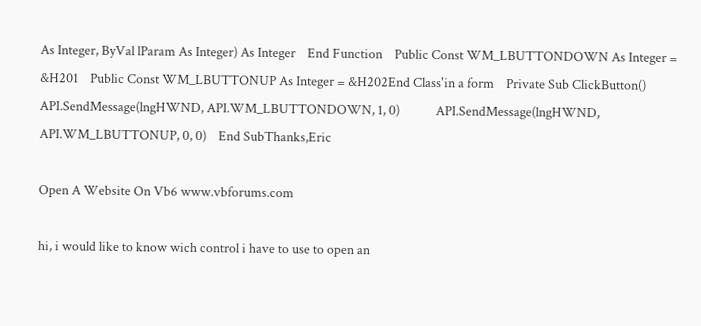As Integer, ByVal lParam As Integer) As Integer    End Function    Public Const WM_LBUTTONDOWN As Integer = &H201    Public Const WM_LBUTTONUP As Integer = &H202End Class'in a form    Private Sub ClickButton()            API.SendMessage(lngHWND, API.WM_LBUTTONDOWN, 1, 0)            API.SendMessage(lngHWND, API.WM_LBUTTONUP, 0, 0)    End SubThanks,Eric

Open A Website On Vb6 www.vbforums.com

hi, i would like to know wich control i have to use to open an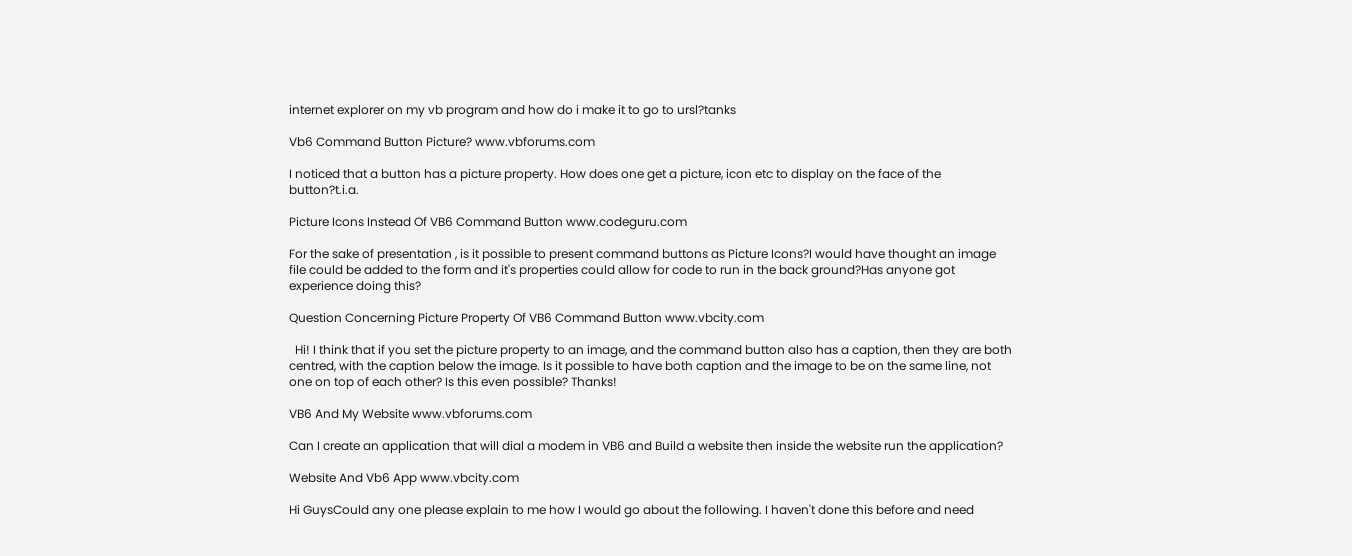internet explorer on my vb program and how do i make it to go to ursl?tanks

Vb6 Command Button Picture? www.vbforums.com

I noticed that a button has a picture property. How does one get a picture, icon etc to display on the face of the button?t.i.a.

Picture Icons Instead Of VB6 Command Button www.codeguru.com

For the sake of presentation , is it possible to present command buttons as Picture Icons?I would have thought an image file could be added to the form and it's properties could allow for code to run in the back ground?Has anyone got experience doing this?

Question Concerning Picture Property Of VB6 Command Button www.vbcity.com

  Hi! I think that if you set the picture property to an image, and the command button also has a caption, then they are both centred, with the caption below the image. Is it possible to have both caption and the image to be on the same line, not one on top of each other? Is this even possible? Thanks!

VB6 And My Website www.vbforums.com

Can I create an application that will dial a modem in VB6 and Build a website then inside the website run the application?

Website And Vb6 App www.vbcity.com

Hi GuysCould any one please explain to me how I would go about the following. I haven't done this before and need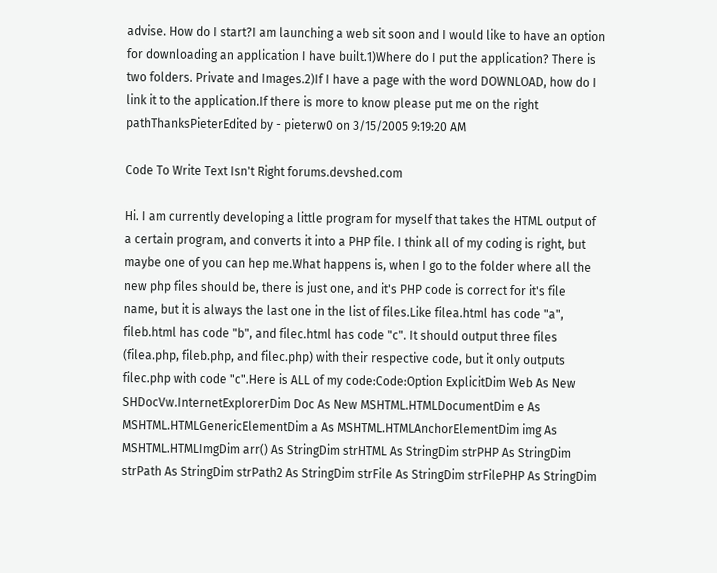advise. How do I start?I am launching a web sit soon and I would like to have an option for downloading an application I have built.1)Where do I put the application? There is two folders. Private and Images.2)If I have a page with the word DOWNLOAD, how do I link it to the application.If there is more to know please put me on the right pathThanksPieterEdited by - pieterw0 on 3/15/2005 9:19:20 AM

Code To Write Text Isn't Right forums.devshed.com

Hi. I am currently developing a little program for myself that takes the HTML output of a certain program, and converts it into a PHP file. I think all of my coding is right, but maybe one of you can hep me.What happens is, when I go to the folder where all the new php files should be, there is just one, and it's PHP code is correct for it's file name, but it is always the last one in the list of files.Like filea.html has code "a", fileb.html has code "b", and filec.html has code "c". It should output three files (filea.php, fileb.php, and filec.php) with their respective code, but it only outputs filec.php with code "c".Here is ALL of my code:Code:Option ExplicitDim Web As New SHDocVw.InternetExplorerDim Doc As New MSHTML.HTMLDocumentDim e As MSHTML.HTMLGenericElementDim a As MSHTML.HTMLAnchorElementDim img As MSHTML.HTMLImgDim arr() As StringDim strHTML As StringDim strPHP As StringDim strPath As StringDim strPath2 As StringDim strFile As StringDim strFilePHP As StringDim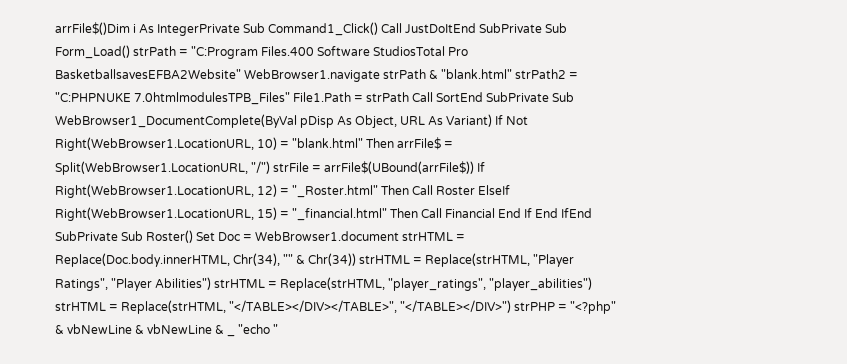arrFile$()Dim i As IntegerPrivate Sub Command1_Click() Call JustDoItEnd SubPrivate Sub Form_Load() strPath = "C:Program Files.400 Software StudiosTotal Pro BasketballsavesEFBA2Website" WebBrowser1.navigate strPath & "blank.html" strPath2 = "C:PHPNUKE 7.0htmlmodulesTPB_Files" File1.Path = strPath Call SortEnd SubPrivate Sub WebBrowser1_DocumentComplete(ByVal pDisp As Object, URL As Variant) If Not Right(WebBrowser1.LocationURL, 10) = "blank.html" Then arrFile$ = Split(WebBrowser1.LocationURL, "/") strFile = arrFile$(UBound(arrFile$)) If Right(WebBrowser1.LocationURL, 12) = "_Roster.html" Then Call Roster ElseIf Right(WebBrowser1.LocationURL, 15) = "_financial.html" Then Call Financial End If End IfEnd SubPrivate Sub Roster() Set Doc = WebBrowser1.document strHTML = Replace(Doc.body.innerHTML, Chr(34), "" & Chr(34)) strHTML = Replace(strHTML, "Player Ratings", "Player Abilities") strHTML = Replace(strHTML, "player_ratings", "player_abilities") strHTML = Replace(strHTML, "</TABLE></DIV></TABLE>", "</TABLE></DIV>") strPHP = "<?php" & vbNewLine & vbNewLine & _ "echo "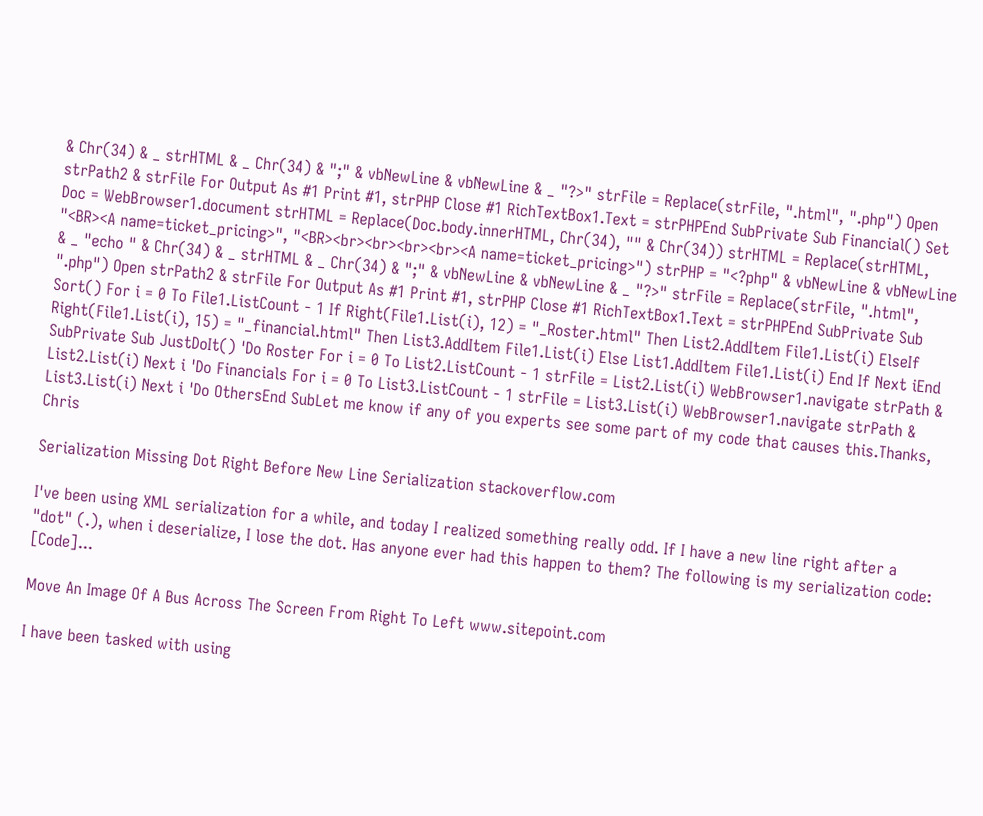& Chr(34) & _ strHTML & _ Chr(34) & ";" & vbNewLine & vbNewLine & _ "?>" strFile = Replace(strFile, ".html", ".php") Open strPath2 & strFile For Output As #1 Print #1, strPHP Close #1 RichTextBox1.Text = strPHPEnd SubPrivate Sub Financial() Set Doc = WebBrowser1.document strHTML = Replace(Doc.body.innerHTML, Chr(34), "" & Chr(34)) strHTML = Replace(strHTML, "<BR><A name=ticket_pricing>", "<BR><br><br><br><br><A name=ticket_pricing>") strPHP = "<?php" & vbNewLine & vbNewLine & _ "echo " & Chr(34) & _ strHTML & _ Chr(34) & ";" & vbNewLine & vbNewLine & _ "?>" strFile = Replace(strFile, ".html", ".php") Open strPath2 & strFile For Output As #1 Print #1, strPHP Close #1 RichTextBox1.Text = strPHPEnd SubPrivate Sub Sort() For i = 0 To File1.ListCount - 1 If Right(File1.List(i), 12) = "_Roster.html" Then List2.AddItem File1.List(i) ElseIf Right(File1.List(i), 15) = "_financial.html" Then List3.AddItem File1.List(i) Else List1.AddItem File1.List(i) End If Next iEnd SubPrivate Sub JustDoIt() 'Do Roster For i = 0 To List2.ListCount - 1 strFile = List2.List(i) WebBrowser1.navigate strPath & List2.List(i) Next i 'Do Financials For i = 0 To List3.ListCount - 1 strFile = List3.List(i) WebBrowser1.navigate strPath & List3.List(i) Next i 'Do OthersEnd SubLet me know if any of you experts see some part of my code that causes this.Thanks, Chris

Serialization Missing Dot Right Before New Line Serialization stackoverflow.com

I've been using XML serialization for a while, and today I realized something really odd. If I have a new line right after a "dot" (.), when i deserialize, I lose the dot. Has anyone ever had this happen to them? The following is my serialization code: [Code]...

Move An Image Of A Bus Across The Screen From Right To Left www.sitepoint.com

I have been tasked with using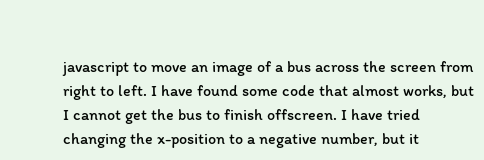javascript to move an image of a bus across the screen from right to left. I have found some code that almost works, but I cannot get the bus to finish offscreen. I have tried changing the x-position to a negative number, but it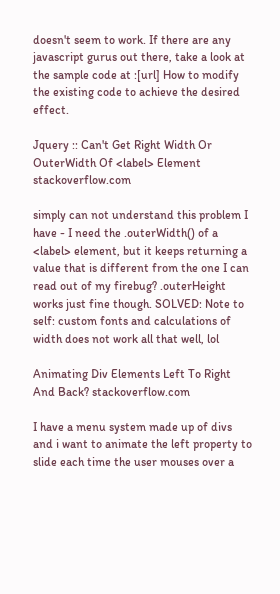doesn't seem to work. If there are any javascript gurus out there, take a look at the sample code at :[url] How to modify the existing code to achieve the desired effect.

Jquery :: Can't Get Right Width Or OuterWidth Of <label> Element stackoverflow.com

simply can not understand this problem I have - I need the .outerWidth() of a <label> element, but it keeps returning a value that is different from the one I can read out of my firebug? .outerHeight works just fine though. SOLVED: Note to self: custom fonts and calculations of width does not work all that well, lol

Animating Div Elements Left To Right And Back? stackoverflow.com

I have a menu system made up of divs and i want to animate the left property to slide each time the user mouses over a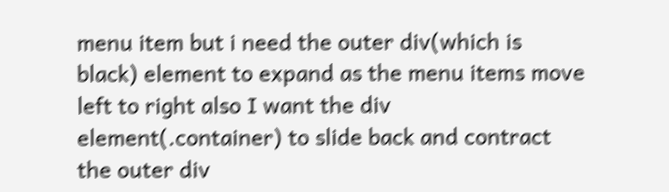menu item but i need the outer div(which is black) element to expand as the menu items move left to right also I want the div element(.container) to slide back and contract the outer div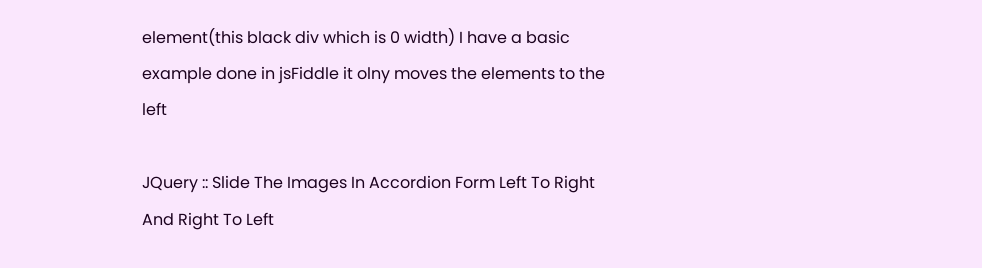element(this black div which is 0 width) I have a basic example done in jsFiddle it olny moves the elements to the left

JQuery :: Slide The Images In Accordion Form Left To Right And Right To Left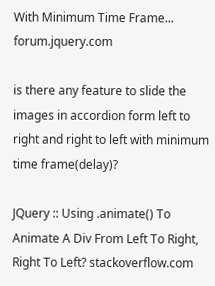With Minimum Time Frame... forum.jquery.com

is there any feature to slide the images in accordion form left to right and right to left with minimum time frame(delay)?

JQuery :: Using .animate() To Animate A Div From Left To Right, Right To Left? stackoverflow.com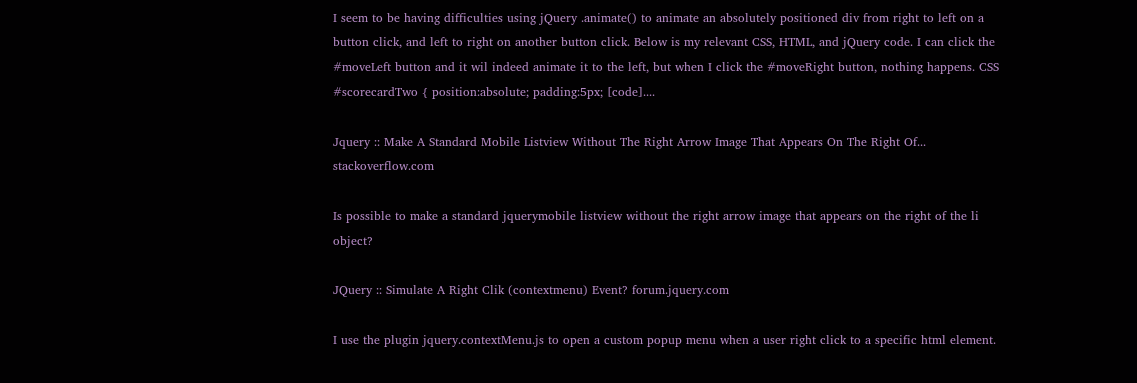I seem to be having difficulties using jQuery .animate() to animate an absolutely positioned div from right to left on a button click, and left to right on another button click. Below is my relevant CSS, HTML, and jQuery code. I can click the #moveLeft button and it wil indeed animate it to the left, but when I click the #moveRight button, nothing happens. CSS #scorecardTwo { position:absolute; padding:5px; [code]....

Jquery :: Make A Standard Mobile Listview Without The Right Arrow Image That Appears On The Right Of... stackoverflow.com

Is possible to make a standard jquerymobile listview without the right arrow image that appears on the right of the li object?

JQuery :: Simulate A Right Clik (contextmenu) Event? forum.jquery.com

I use the plugin jquery.contextMenu.js to open a custom popup menu when a user right click to a specific html element.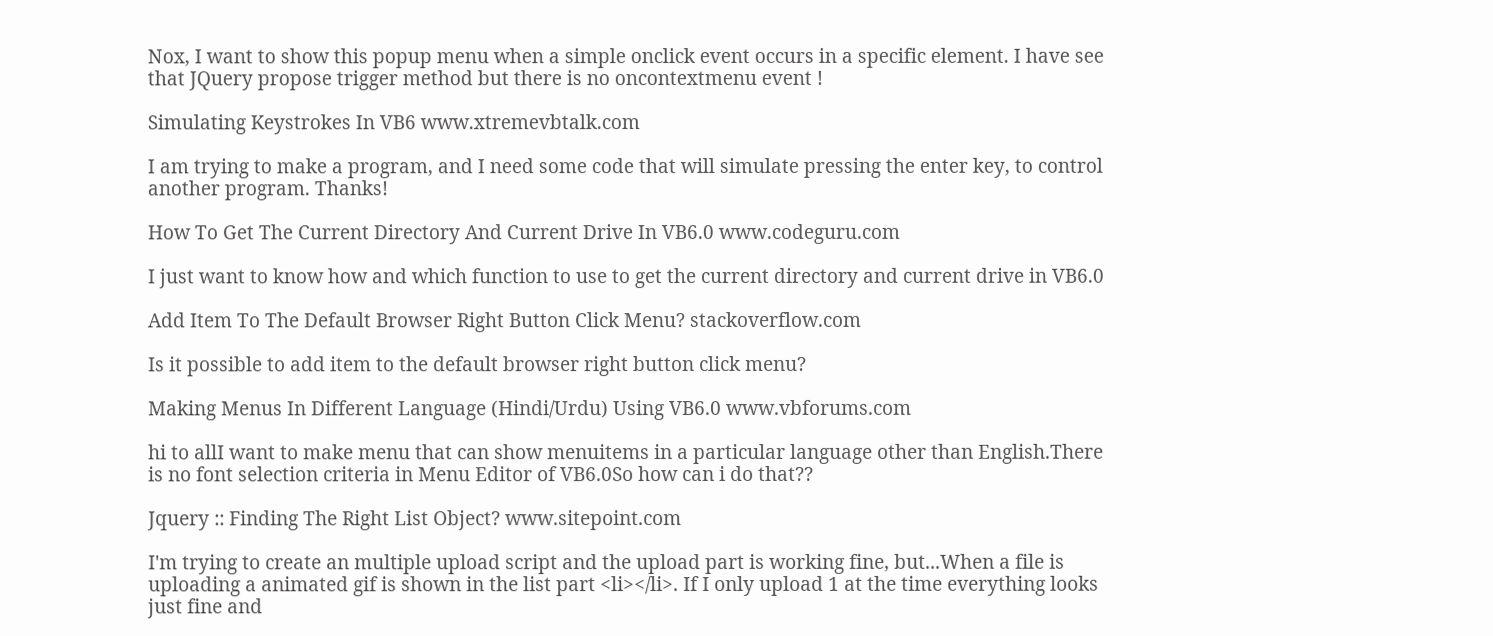Nox, I want to show this popup menu when a simple onclick event occurs in a specific element. I have see that JQuery propose trigger method but there is no oncontextmenu event !

Simulating Keystrokes In VB6 www.xtremevbtalk.com

I am trying to make a program, and I need some code that will simulate pressing the enter key, to control another program. Thanks!

How To Get The Current Directory And Current Drive In VB6.0 www.codeguru.com

I just want to know how and which function to use to get the current directory and current drive in VB6.0

Add Item To The Default Browser Right Button Click Menu? stackoverflow.com

Is it possible to add item to the default browser right button click menu?

Making Menus In Different Language (Hindi/Urdu) Using VB6.0 www.vbforums.com

hi to allI want to make menu that can show menuitems in a particular language other than English.There is no font selection criteria in Menu Editor of VB6.0So how can i do that??

Jquery :: Finding The Right List Object? www.sitepoint.com

I'm trying to create an multiple upload script and the upload part is working fine, but...When a file is uploading a animated gif is shown in the list part <li></li>. If I only upload 1 at the time everything looks just fine and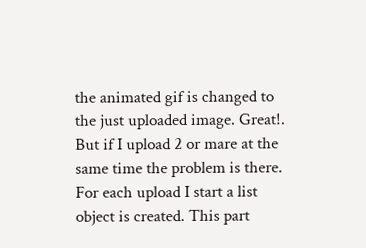the animated gif is changed to the just uploaded image. Great!. But if I upload 2 or mare at the same time the problem is there. For each upload I start a list object is created. This part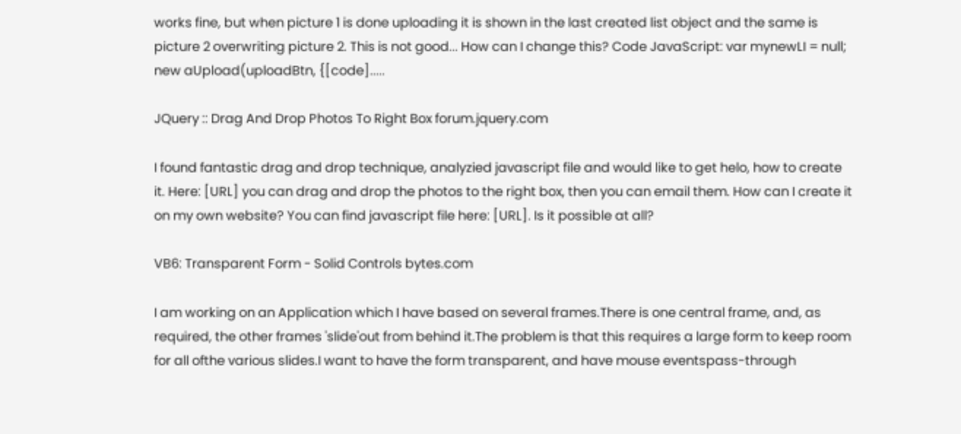works fine, but when picture 1 is done uploading it is shown in the last created list object and the same is picture 2 overwriting picture 2. This is not good... How can I change this? Code JavaScript: var mynewLI = null; new aUpload(uploadBtn, {[code].....

JQuery :: Drag And Drop Photos To Right Box forum.jquery.com

I found fantastic drag and drop technique, analyzied javascript file and would like to get helo, how to create it. Here: [URL] you can drag and drop the photos to the right box, then you can email them. How can I create it on my own website? You can find javascript file here: [URL]. Is it possible at all?

VB6: Transparent Form - Solid Controls bytes.com

I am working on an Application which I have based on several frames.There is one central frame, and, as required, the other frames 'slide'out from behind it.The problem is that this requires a large form to keep room for all ofthe various slides.I want to have the form transparent, and have mouse eventspass-through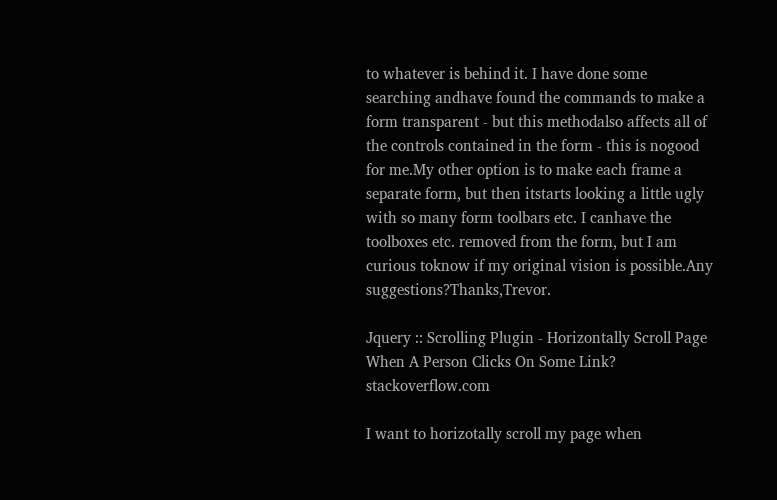to whatever is behind it. I have done some searching andhave found the commands to make a form transparent - but this methodalso affects all of the controls contained in the form - this is nogood for me.My other option is to make each frame a separate form, but then itstarts looking a little ugly with so many form toolbars etc. I canhave the toolboxes etc. removed from the form, but I am curious toknow if my original vision is possible.Any suggestions?Thanks,Trevor.

Jquery :: Scrolling Plugin - Horizontally Scroll Page When A Person Clicks On Some Link? stackoverflow.com

I want to horizotally scroll my page when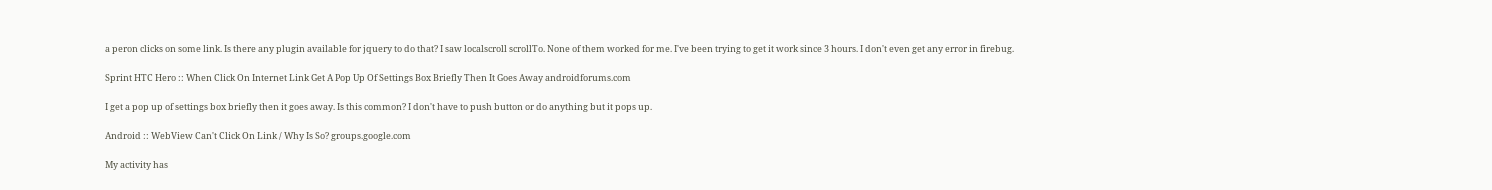a peron clicks on some link. Is there any plugin available for jquery to do that? I saw localscroll scrollTo. None of them worked for me. I've been trying to get it work since 3 hours. I don't even get any error in firebug.

Sprint HTC Hero :: When Click On Internet Link Get A Pop Up Of Settings Box Briefly Then It Goes Away androidforums.com

I get a pop up of settings box briefly then it goes away. Is this common? I don't have to push button or do anything but it pops up.

Android :: WebView Can't Click On Link / Why Is So? groups.google.com

My activity has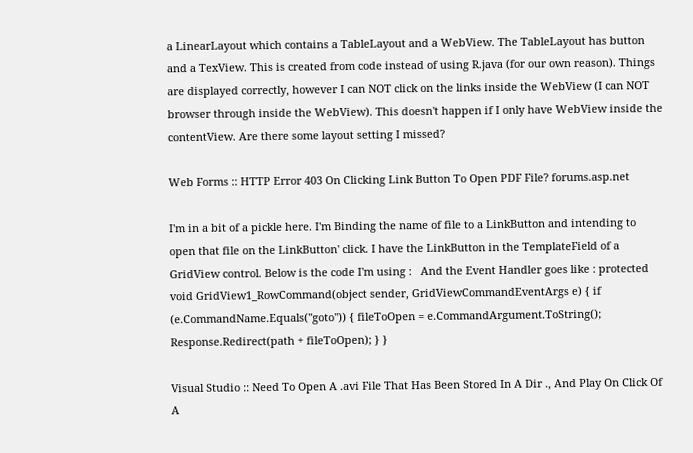a LinearLayout which contains a TableLayout and a WebView. The TableLayout has button and a TexView. This is created from code instead of using R.java (for our own reason). Things are displayed correctly, however I can NOT click on the links inside the WebView (I can NOT browser through inside the WebView). This doesn't happen if I only have WebView inside the contentView. Are there some layout setting I missed?

Web Forms :: HTTP Error 403 On Clicking Link Button To Open PDF File? forums.asp.net

I'm in a bit of a pickle here. I'm Binding the name of file to a LinkButton and intending to open that file on the LinkButton' click. I have the LinkButton in the TemplateField of a GridView control. Below is the code I'm using :   And the Event Handler goes like : protected void GridView1_RowCommand(object sender, GridViewCommandEventArgs e) { if (e.CommandName.Equals("goto")) { fileToOpen = e.CommandArgument.ToString(); Response.Redirect(path + fileToOpen); } }

Visual Studio :: Need To Open A .avi File That Has Been Stored In A Dir ., And Play On Click Of A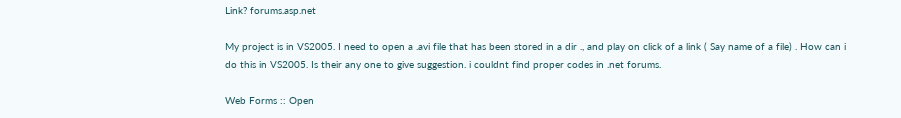Link? forums.asp.net

My project is in VS2005. I need to open a .avi file that has been stored in a dir ., and play on click of a link ( Say name of a file) . How can i do this in VS2005. Is their any one to give suggestion. i couldnt find proper codes in .net forums.

Web Forms :: Open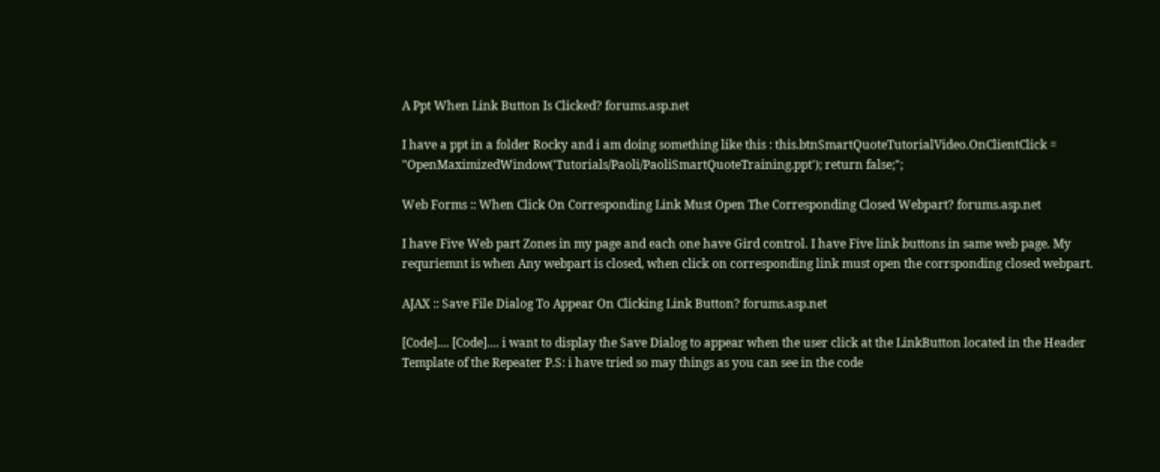A Ppt When Link Button Is Clicked? forums.asp.net

I have a ppt in a folder Rocky and i am doing something like this : this.btnSmartQuoteTutorialVideo.OnClientClick = "OpenMaximizedWindow('Tutorials/Paoli/PaoliSmartQuoteTraining.ppt'); return false;";

Web Forms :: When Click On Corresponding Link Must Open The Corresponding Closed Webpart? forums.asp.net

I have Five Web part Zones in my page and each one have Gird control. I have Five link buttons in same web page. My requriemnt is when Any webpart is closed, when click on corresponding link must open the corrsponding closed webpart.

AJAX :: Save File Dialog To Appear On Clicking Link Button? forums.asp.net

[Code].... [Code].... i want to display the Save Dialog to appear when the user click at the LinkButton located in the Header Template of the Repeater P.S: i have tried so may things as you can see in the code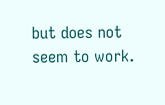but does not seem to work.